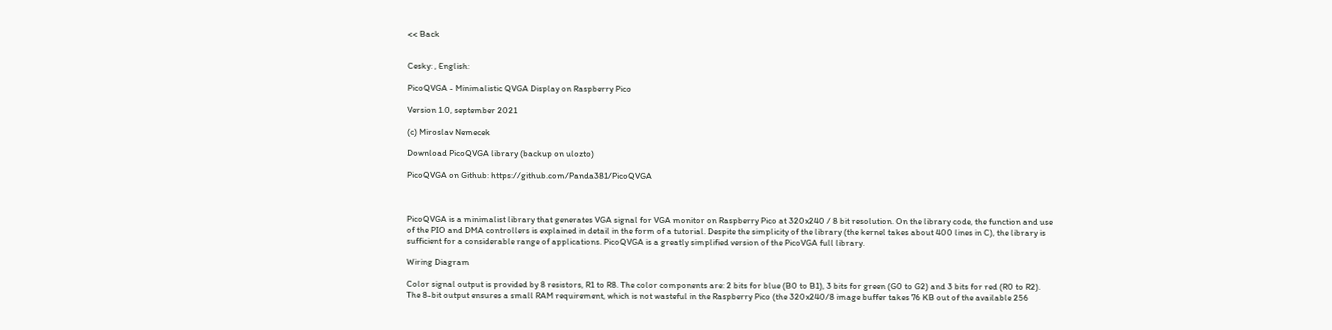<< Back


Cesky: , English:

PicoQVGA - Minimalistic QVGA Display on Raspberry Pico

Version 1.0, september 2021

(c) Miroslav Nemecek

Download PicoQVGA library (backup on ulozto)

PicoQVGA on Github: https://github.com/Panda381/PicoQVGA



PicoQVGA is a minimalist library that generates VGA signal for VGA monitor on Raspberry Pico at 320x240 / 8 bit resolution. On the library code, the function and use of the PIO and DMA controllers is explained in detail in the form of a tutorial. Despite the simplicity of the library (the kernel takes about 400 lines in C), the library is sufficient for a considerable range of applications. PicoQVGA is a greatly simplified version of the PicoVGA full library.

Wiring Diagram

Color signal output is provided by 8 resistors, R1 to R8. The color components are: 2 bits for blue (B0 to B1), 3 bits for green (G0 to G2) and 3 bits for red (R0 to R2). The 8-bit output ensures a small RAM requirement, which is not wasteful in the Raspberry Pico (the 320x240/8 image buffer takes 76 KB out of the available 256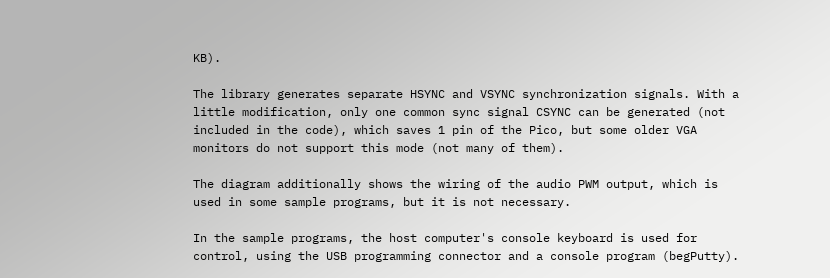KB).

The library generates separate HSYNC and VSYNC synchronization signals. With a little modification, only one common sync signal CSYNC can be generated (not included in the code), which saves 1 pin of the Pico, but some older VGA monitors do not support this mode (not many of them).

The diagram additionally shows the wiring of the audio PWM output, which is used in some sample programs, but it is not necessary.

In the sample programs, the host computer's console keyboard is used for control, using the USB programming connector and a console program (begPutty).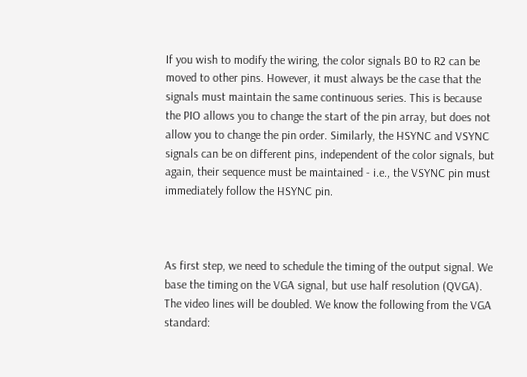If you wish to modify the wiring, the color signals B0 to R2 can be moved to other pins. However, it must always be the case that the signals must maintain the same continuous series. This is because the PIO allows you to change the start of the pin array, but does not allow you to change the pin order. Similarly, the HSYNC and VSYNC signals can be on different pins, independent of the color signals, but again, their sequence must be maintained - i.e., the VSYNC pin must immediately follow the HSYNC pin.



As first step, we need to schedule the timing of the output signal. We base the timing on the VGA signal, but use half resolution (QVGA). The video lines will be doubled. We know the following from the VGA standard: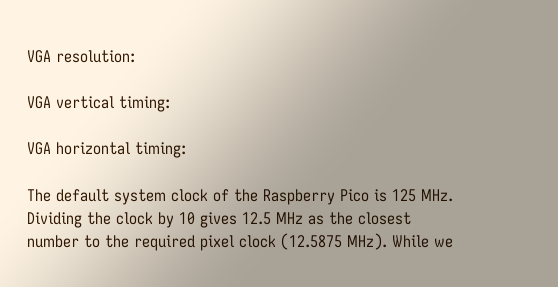VGA resolution:

VGA vertical timing:

VGA horizontal timing:

The default system clock of the Raspberry Pico is 125 MHz. Dividing the clock by 10 gives 12.5 MHz as the closest number to the required pixel clock (12.5875 MHz). While we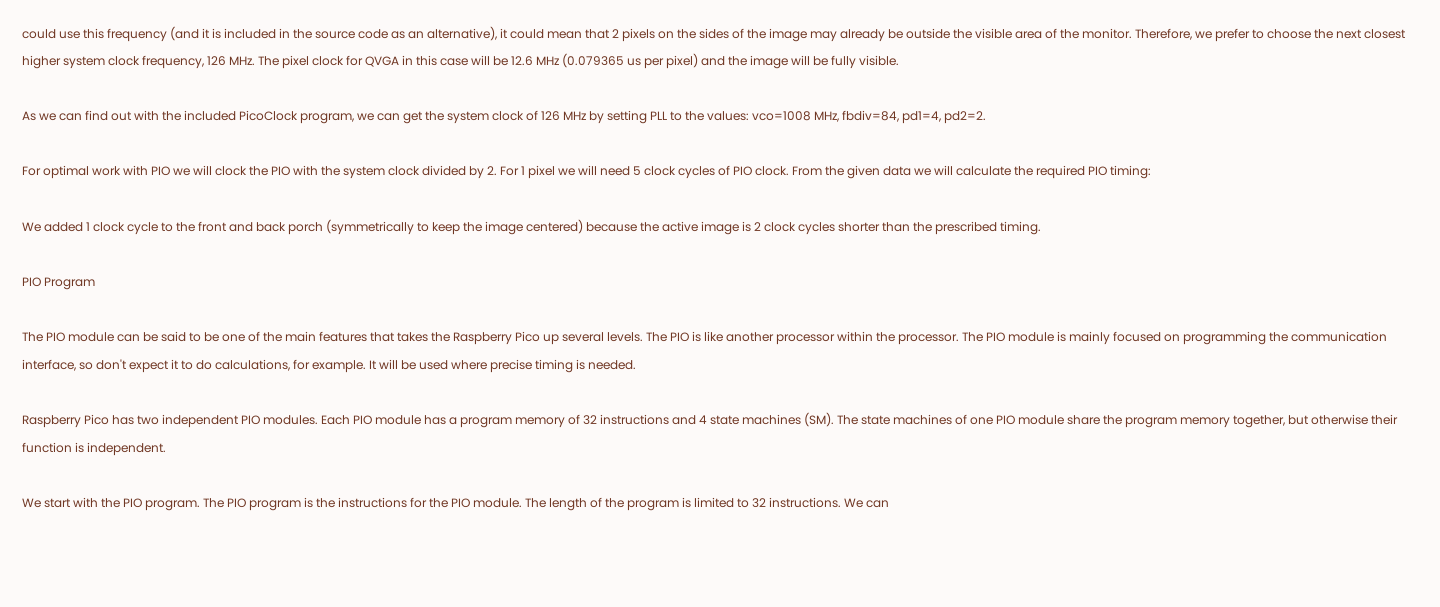could use this frequency (and it is included in the source code as an alternative), it could mean that 2 pixels on the sides of the image may already be outside the visible area of the monitor. Therefore, we prefer to choose the next closest higher system clock frequency, 126 MHz. The pixel clock for QVGA in this case will be 12.6 MHz (0.079365 us per pixel) and the image will be fully visible.

As we can find out with the included PicoClock program, we can get the system clock of 126 MHz by setting PLL to the values: vco=1008 MHz, fbdiv=84, pd1=4, pd2=2.

For optimal work with PIO we will clock the PIO with the system clock divided by 2. For 1 pixel we will need 5 clock cycles of PIO clock. From the given data we will calculate the required PIO timing:

We added 1 clock cycle to the front and back porch (symmetrically to keep the image centered) because the active image is 2 clock cycles shorter than the prescribed timing.

PIO Program

The PIO module can be said to be one of the main features that takes the Raspberry Pico up several levels. The PIO is like another processor within the processor. The PIO module is mainly focused on programming the communication interface, so don't expect it to do calculations, for example. It will be used where precise timing is needed.

Raspberry Pico has two independent PIO modules. Each PIO module has a program memory of 32 instructions and 4 state machines (SM). The state machines of one PIO module share the program memory together, but otherwise their function is independent.

We start with the PIO program. The PIO program is the instructions for the PIO module. The length of the program is limited to 32 instructions. We can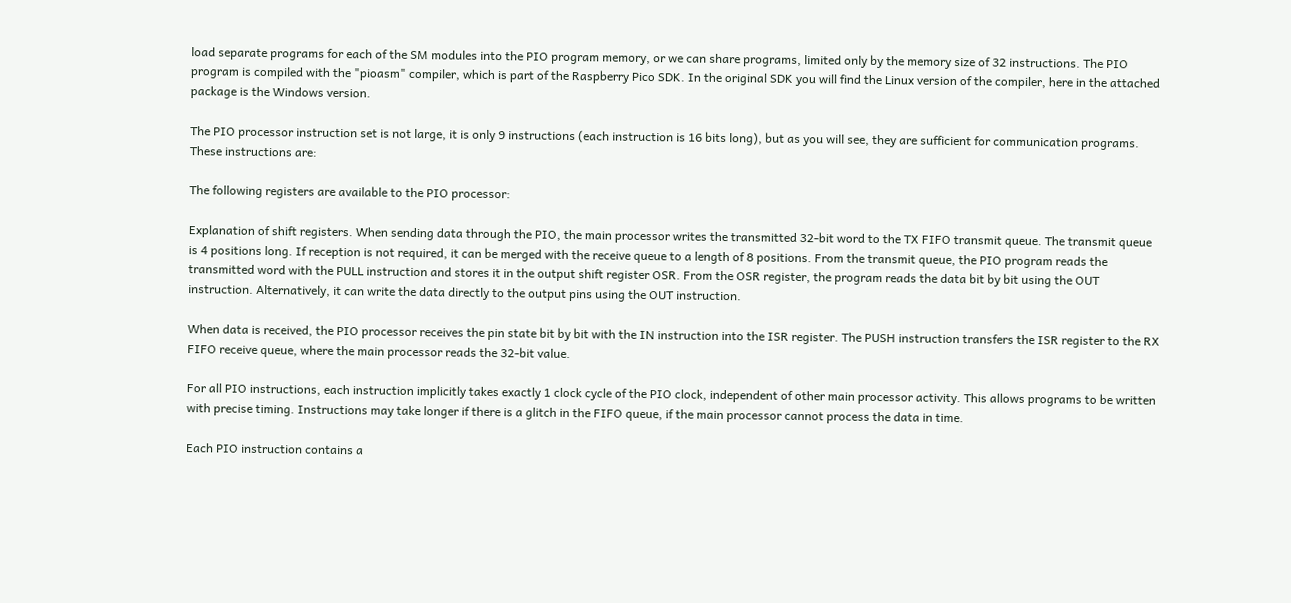load separate programs for each of the SM modules into the PIO program memory, or we can share programs, limited only by the memory size of 32 instructions. The PIO program is compiled with the "pioasm" compiler, which is part of the Raspberry Pico SDK. In the original SDK you will find the Linux version of the compiler, here in the attached package is the Windows version.

The PIO processor instruction set is not large, it is only 9 instructions (each instruction is 16 bits long), but as you will see, they are sufficient for communication programs. These instructions are:

The following registers are available to the PIO processor:

Explanation of shift registers. When sending data through the PIO, the main processor writes the transmitted 32-bit word to the TX FIFO transmit queue. The transmit queue is 4 positions long. If reception is not required, it can be merged with the receive queue to a length of 8 positions. From the transmit queue, the PIO program reads the transmitted word with the PULL instruction and stores it in the output shift register OSR. From the OSR register, the program reads the data bit by bit using the OUT instruction. Alternatively, it can write the data directly to the output pins using the OUT instruction.

When data is received, the PIO processor receives the pin state bit by bit with the IN instruction into the ISR register. The PUSH instruction transfers the ISR register to the RX FIFO receive queue, where the main processor reads the 32-bit value.

For all PIO instructions, each instruction implicitly takes exactly 1 clock cycle of the PIO clock, independent of other main processor activity. This allows programs to be written with precise timing. Instructions may take longer if there is a glitch in the FIFO queue, if the main processor cannot process the data in time.

Each PIO instruction contains a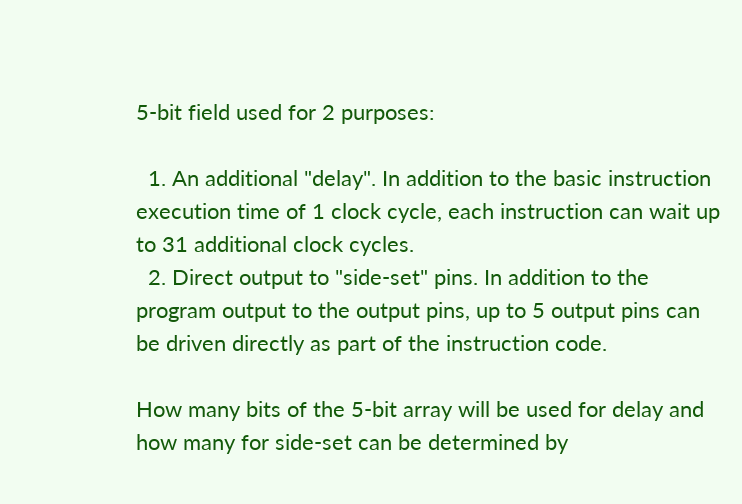5-bit field used for 2 purposes:

  1. An additional "delay". In addition to the basic instruction execution time of 1 clock cycle, each instruction can wait up to 31 additional clock cycles.
  2. Direct output to "side-set" pins. In addition to the program output to the output pins, up to 5 output pins can be driven directly as part of the instruction code.

How many bits of the 5-bit array will be used for delay and how many for side-set can be determined by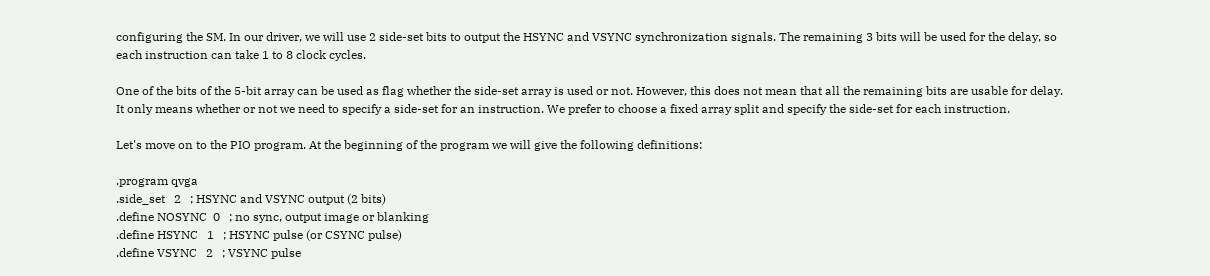configuring the SM. In our driver, we will use 2 side-set bits to output the HSYNC and VSYNC synchronization signals. The remaining 3 bits will be used for the delay, so each instruction can take 1 to 8 clock cycles.

One of the bits of the 5-bit array can be used as flag whether the side-set array is used or not. However, this does not mean that all the remaining bits are usable for delay. It only means whether or not we need to specify a side-set for an instruction. We prefer to choose a fixed array split and specify the side-set for each instruction.

Let's move on to the PIO program. At the beginning of the program we will give the following definitions:

.program qvga
.side_set   2   ; HSYNC and VSYNC output (2 bits)
.define NOSYNC  0   ; no sync, output image or blanking
.define HSYNC   1   ; HSYNC pulse (or CSYNC pulse)
.define VSYNC   2   ; VSYNC pulse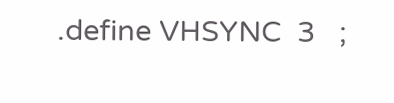.define VHSYNC  3   ;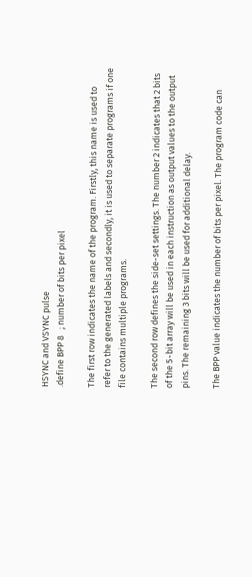HSYNC and VSYNC pulse
.define BPP 8   ; number of bits per pixel

The first row indicates the name of the program. Firstly, this name is used to refer to the generated labels and secondly, it is used to separate programs if one file contains multiple programs.

The second row defines the side-set settings. The number 2 indicates that 2 bits of the 5-bit array will be used in each instruction as output values to the output pins. The remaining 3 bits will be used for additional delay.

The BPP value indicates the number of bits per pixel. The program code can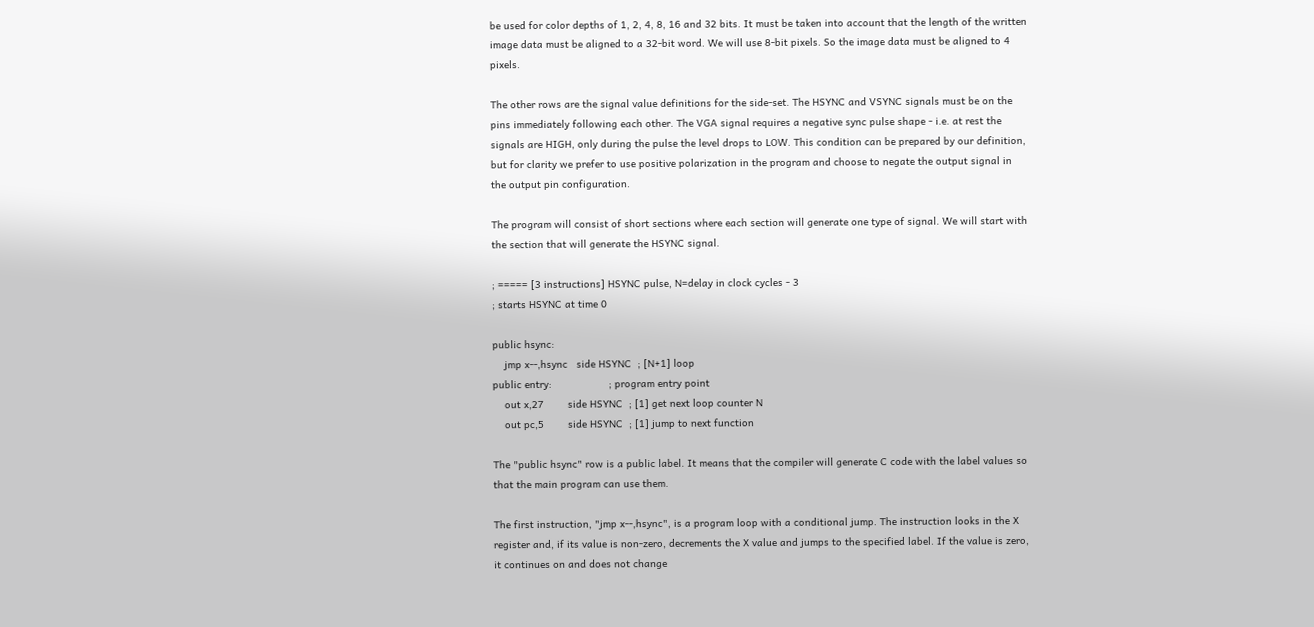be used for color depths of 1, 2, 4, 8, 16 and 32 bits. It must be taken into account that the length of the written image data must be aligned to a 32-bit word. We will use 8-bit pixels. So the image data must be aligned to 4 pixels.

The other rows are the signal value definitions for the side-set. The HSYNC and VSYNC signals must be on the pins immediately following each other. The VGA signal requires a negative sync pulse shape - i.e. at rest the signals are HIGH, only during the pulse the level drops to LOW. This condition can be prepared by our definition, but for clarity we prefer to use positive polarization in the program and choose to negate the output signal in the output pin configuration.

The program will consist of short sections where each section will generate one type of signal. We will start with the section that will generate the HSYNC signal.

; ===== [3 instructions] HSYNC pulse, N=delay in clock cycles - 3
; starts HSYNC at time 0

public hsync:
    jmp x--,hsync   side HSYNC  ; [N+1] loop
public entry:                   ; program entry point
    out x,27        side HSYNC  ; [1] get next loop counter N
    out pc,5        side HSYNC  ; [1] jump to next function

The "public hsync" row is a public label. It means that the compiler will generate C code with the label values so that the main program can use them.

The first instruction, "jmp x--,hsync", is a program loop with a conditional jump. The instruction looks in the X register and, if its value is non-zero, decrements the X value and jumps to the specified label. If the value is zero, it continues on and does not change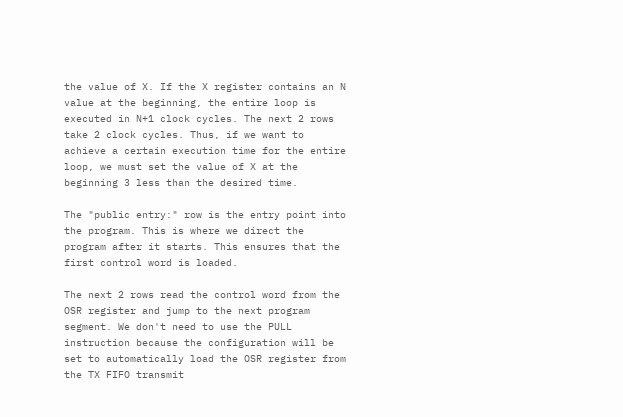the value of X. If the X register contains an N value at the beginning, the entire loop is executed in N+1 clock cycles. The next 2 rows take 2 clock cycles. Thus, if we want to achieve a certain execution time for the entire loop, we must set the value of X at the beginning 3 less than the desired time.

The "public entry:" row is the entry point into the program. This is where we direct the program after it starts. This ensures that the first control word is loaded.

The next 2 rows read the control word from the OSR register and jump to the next program segment. We don't need to use the PULL instruction because the configuration will be set to automatically load the OSR register from the TX FIFO transmit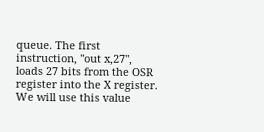queue. The first instruction, "out x,27", loads 27 bits from the OSR register into the X register. We will use this value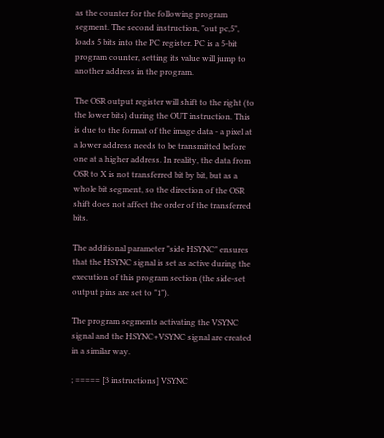as the counter for the following program segment. The second instruction, "out pc,5", loads 5 bits into the PC register. PC is a 5-bit program counter, setting its value will jump to another address in the program.

The OSR output register will shift to the right (to the lower bits) during the OUT instruction. This is due to the format of the image data - a pixel at a lower address needs to be transmitted before one at a higher address. In reality, the data from OSR to X is not transferred bit by bit, but as a whole bit segment, so the direction of the OSR shift does not affect the order of the transferred bits.

The additional parameter "side HSYNC" ensures that the HSYNC signal is set as active during the execution of this program section (the side-set output pins are set to "1").

The program segments activating the VSYNC signal and the HSYNC+VSYNC signal are created in a similar way.

; ===== [3 instructions] VSYNC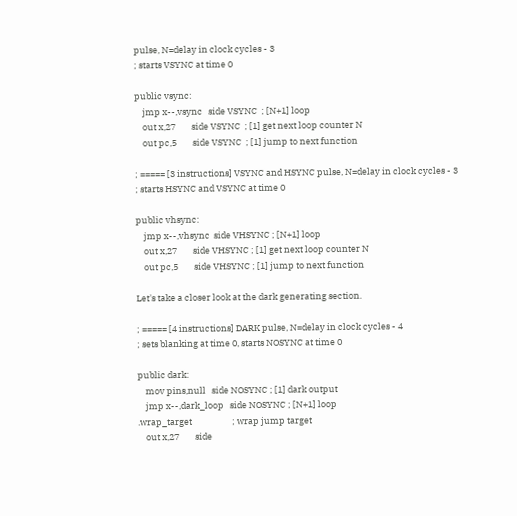pulse, N=delay in clock cycles - 3
; starts VSYNC at time 0

public vsync:
    jmp x--,vsync   side VSYNC  ; [N+1] loop
    out x,27        side VSYNC  ; [1] get next loop counter N
    out pc,5        side VSYNC  ; [1] jump to next function

; ===== [3 instructions] VSYNC and HSYNC pulse, N=delay in clock cycles - 3
; starts HSYNC and VSYNC at time 0

public vhsync:
    jmp x--,vhsync  side VHSYNC ; [N+1] loop
    out x,27        side VHSYNC ; [1] get next loop counter N
    out pc,5        side VHSYNC ; [1] jump to next function

Let's take a closer look at the dark generating section.

; ===== [4 instructions] DARK pulse, N=delay in clock cycles - 4
; sets blanking at time 0, starts NOSYNC at time 0

public dark:
    mov pins,null   side NOSYNC ; [1] dark output
    jmp x--,dark_loop   side NOSYNC ; [N+1] loop
.wrap_target                    ; wrap jump target
    out x,27        side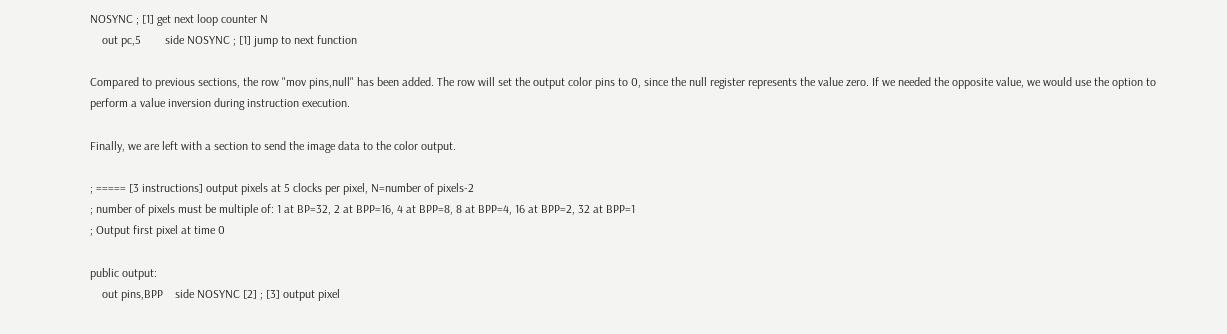NOSYNC ; [1] get next loop counter N
    out pc,5        side NOSYNC ; [1] jump to next function

Compared to previous sections, the row "mov pins,null" has been added. The row will set the output color pins to 0, since the null register represents the value zero. If we needed the opposite value, we would use the option to perform a value inversion during instruction execution.

Finally, we are left with a section to send the image data to the color output.

; ===== [3 instructions] output pixels at 5 clocks per pixel, N=number of pixels-2
; number of pixels must be multiple of: 1 at BP=32, 2 at BPP=16, 4 at BPP=8, 8 at BPP=4, 16 at BPP=2, 32 at BPP=1
; Output first pixel at time 0

public output:
    out pins,BPP    side NOSYNC [2] ; [3] output pixel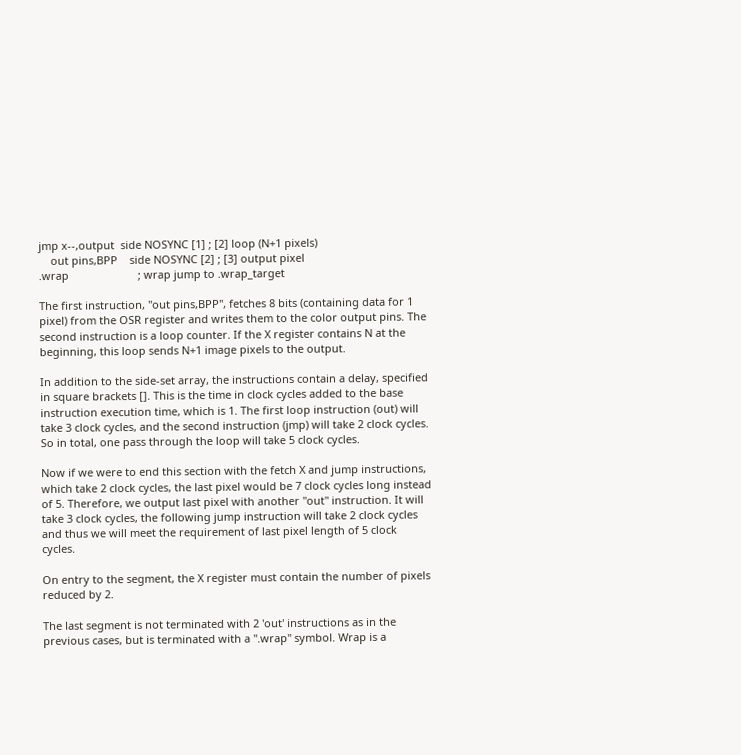jmp x--,output  side NOSYNC [1] ; [2] loop (N+1 pixels)
    out pins,BPP    side NOSYNC [2] ; [3] output pixel
.wrap                       ; wrap jump to .wrap_target

The first instruction, "out pins,BPP", fetches 8 bits (containing data for 1 pixel) from the OSR register and writes them to the color output pins. The second instruction is a loop counter. If the X register contains N at the beginning, this loop sends N+1 image pixels to the output.

In addition to the side-set array, the instructions contain a delay, specified in square brackets []. This is the time in clock cycles added to the base instruction execution time, which is 1. The first loop instruction (out) will take 3 clock cycles, and the second instruction (jmp) will take 2 clock cycles. So in total, one pass through the loop will take 5 clock cycles.

Now if we were to end this section with the fetch X and jump instructions, which take 2 clock cycles, the last pixel would be 7 clock cycles long instead of 5. Therefore, we output last pixel with another "out" instruction. It will take 3 clock cycles, the following jump instruction will take 2 clock cycles and thus we will meet the requirement of last pixel length of 5 clock cycles.

On entry to the segment, the X register must contain the number of pixels reduced by 2.

The last segment is not terminated with 2 'out' instructions as in the previous cases, but is terminated with a ".wrap" symbol. Wrap is a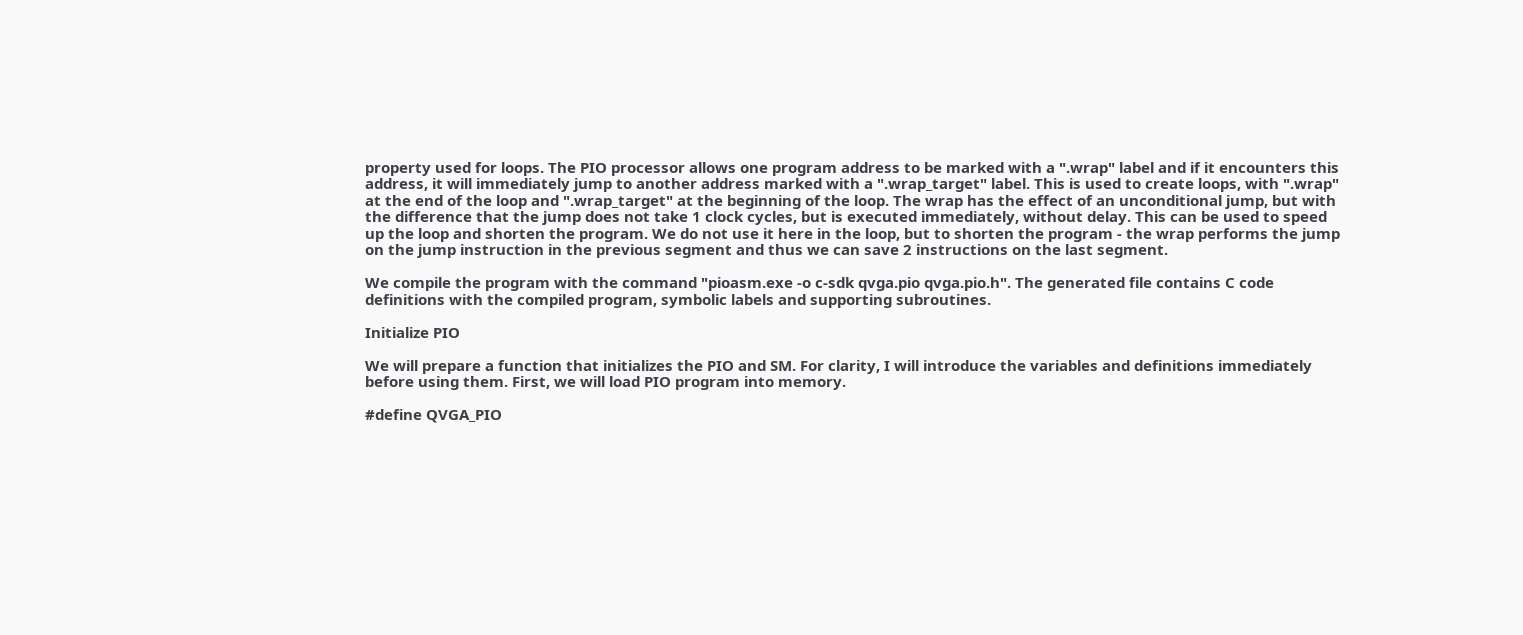property used for loops. The PIO processor allows one program address to be marked with a ".wrap" label and if it encounters this address, it will immediately jump to another address marked with a ".wrap_target" label. This is used to create loops, with ".wrap" at the end of the loop and ".wrap_target" at the beginning of the loop. The wrap has the effect of an unconditional jump, but with the difference that the jump does not take 1 clock cycles, but is executed immediately, without delay. This can be used to speed up the loop and shorten the program. We do not use it here in the loop, but to shorten the program - the wrap performs the jump on the jump instruction in the previous segment and thus we can save 2 instructions on the last segment.

We compile the program with the command "pioasm.exe -o c-sdk qvga.pio qvga.pio.h". The generated file contains C code definitions with the compiled program, symbolic labels and supporting subroutines.

Initialize PIO

We will prepare a function that initializes the PIO and SM. For clarity, I will introduce the variables and definitions immediately before using them. First, we will load PIO program into memory.

#define QVGA_PIO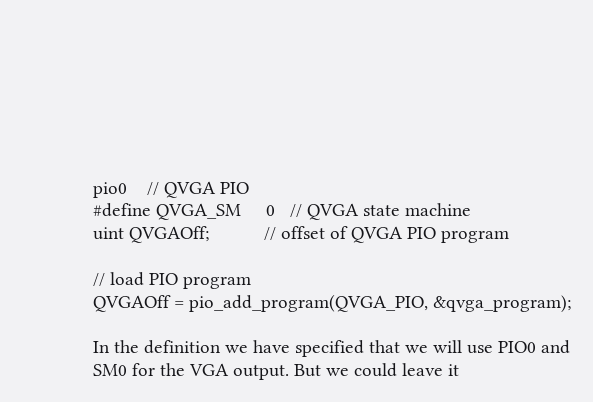pio0    // QVGA PIO
#define QVGA_SM     0   // QVGA state machine
uint QVGAOff;           // offset of QVGA PIO program

// load PIO program
QVGAOff = pio_add_program(QVGA_PIO, &qvga_program);

In the definition we have specified that we will use PIO0 and SM0 for the VGA output. But we could leave it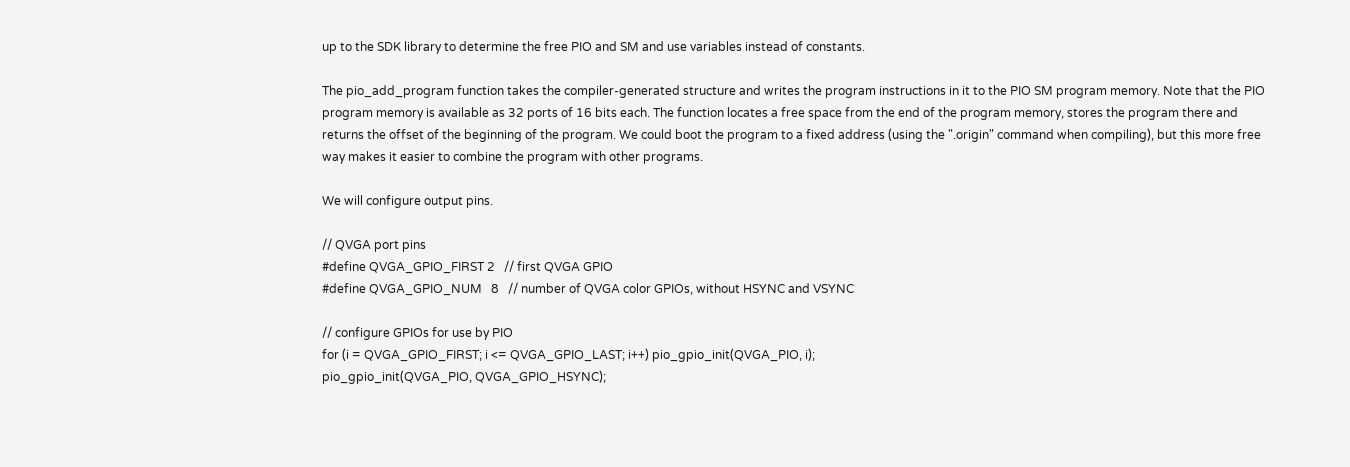up to the SDK library to determine the free PIO and SM and use variables instead of constants.

The pio_add_program function takes the compiler-generated structure and writes the program instructions in it to the PIO SM program memory. Note that the PIO program memory is available as 32 ports of 16 bits each. The function locates a free space from the end of the program memory, stores the program there and returns the offset of the beginning of the program. We could boot the program to a fixed address (using the ".origin" command when compiling), but this more free way makes it easier to combine the program with other programs.

We will configure output pins.

// QVGA port pins
#define QVGA_GPIO_FIRST 2   // first QVGA GPIO
#define QVGA_GPIO_NUM   8   // number of QVGA color GPIOs, without HSYNC and VSYNC

// configure GPIOs for use by PIO
for (i = QVGA_GPIO_FIRST; i <= QVGA_GPIO_LAST; i++) pio_gpio_init(QVGA_PIO, i);
pio_gpio_init(QVGA_PIO, QVGA_GPIO_HSYNC);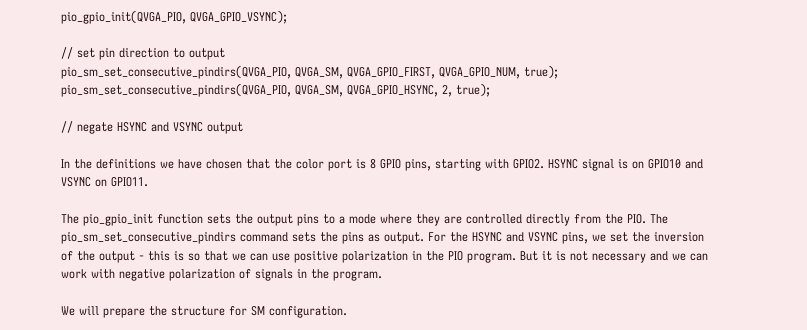pio_gpio_init(QVGA_PIO, QVGA_GPIO_VSYNC);

// set pin direction to output
pio_sm_set_consecutive_pindirs(QVGA_PIO, QVGA_SM, QVGA_GPIO_FIRST, QVGA_GPIO_NUM, true);
pio_sm_set_consecutive_pindirs(QVGA_PIO, QVGA_SM, QVGA_GPIO_HSYNC, 2, true);

// negate HSYNC and VSYNC output

In the definitions we have chosen that the color port is 8 GPIO pins, starting with GPIO2. HSYNC signal is on GPIO10 and VSYNC on GPIO11.

The pio_gpio_init function sets the output pins to a mode where they are controlled directly from the PIO. The pio_sm_set_consecutive_pindirs command sets the pins as output. For the HSYNC and VSYNC pins, we set the inversion of the output - this is so that we can use positive polarization in the PIO program. But it is not necessary and we can work with negative polarization of signals in the program.

We will prepare the structure for SM configuration.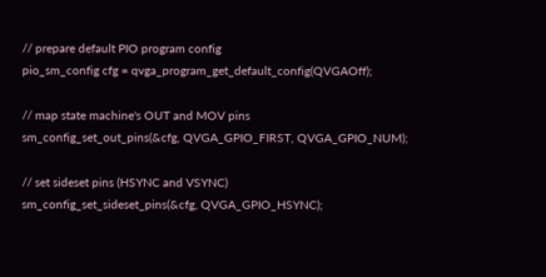// prepare default PIO program config
pio_sm_config cfg = qvga_program_get_default_config(QVGAOff);

// map state machine's OUT and MOV pins
sm_config_set_out_pins(&cfg, QVGA_GPIO_FIRST, QVGA_GPIO_NUM);

// set sideset pins (HSYNC and VSYNC)
sm_config_set_sideset_pins(&cfg, QVGA_GPIO_HSYNC);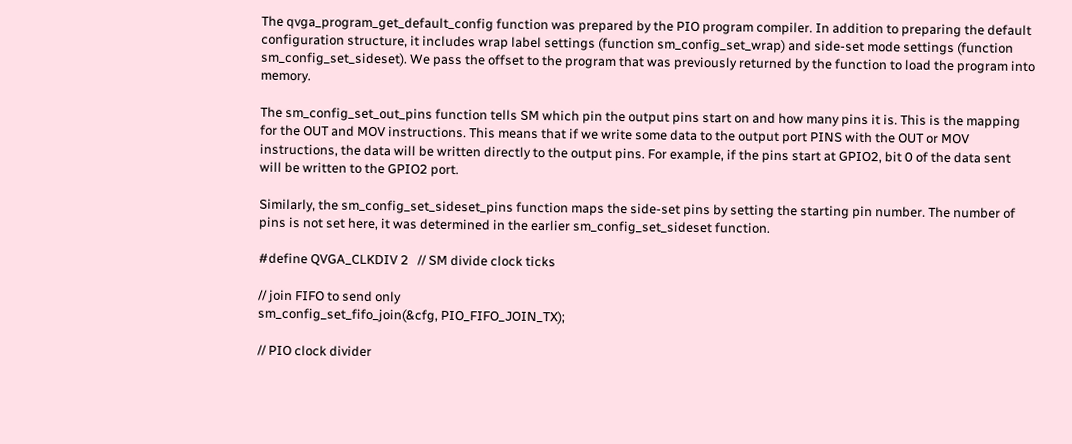The qvga_program_get_default_config function was prepared by the PIO program compiler. In addition to preparing the default configuration structure, it includes wrap label settings (function sm_config_set_wrap) and side-set mode settings (function sm_config_set_sideset). We pass the offset to the program that was previously returned by the function to load the program into memory.

The sm_config_set_out_pins function tells SM which pin the output pins start on and how many pins it is. This is the mapping for the OUT and MOV instructions. This means that if we write some data to the output port PINS with the OUT or MOV instructions, the data will be written directly to the output pins. For example, if the pins start at GPIO2, bit 0 of the data sent will be written to the GPIO2 port.

Similarly, the sm_config_set_sideset_pins function maps the side-set pins by setting the starting pin number. The number of pins is not set here, it was determined in the earlier sm_config_set_sideset function.

#define QVGA_CLKDIV 2   // SM divide clock ticks

// join FIFO to send only
sm_config_set_fifo_join(&cfg, PIO_FIFO_JOIN_TX);

// PIO clock divider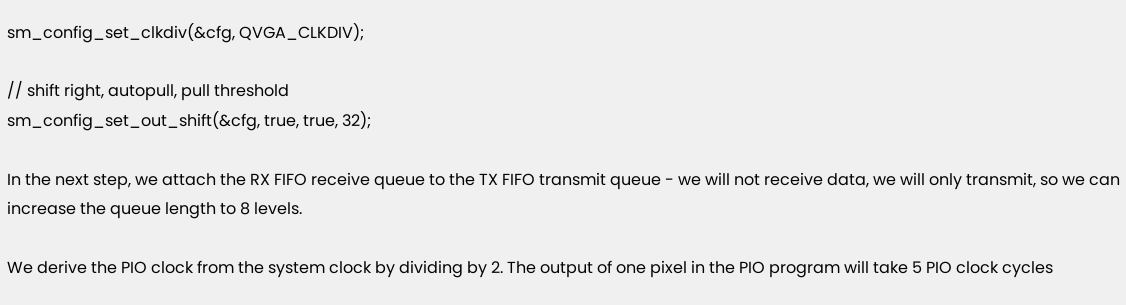sm_config_set_clkdiv(&cfg, QVGA_CLKDIV);

// shift right, autopull, pull threshold
sm_config_set_out_shift(&cfg, true, true, 32);

In the next step, we attach the RX FIFO receive queue to the TX FIFO transmit queue - we will not receive data, we will only transmit, so we can increase the queue length to 8 levels.

We derive the PIO clock from the system clock by dividing by 2. The output of one pixel in the PIO program will take 5 PIO clock cycles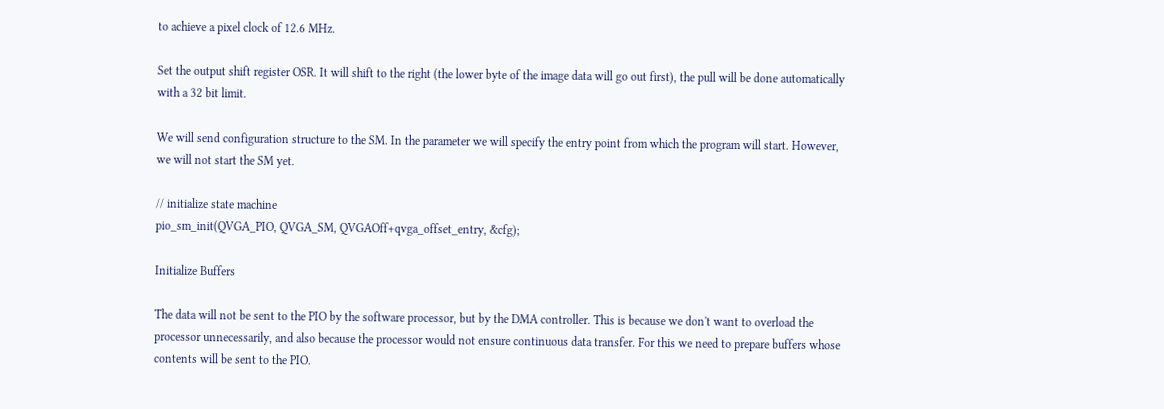to achieve a pixel clock of 12.6 MHz.

Set the output shift register OSR. It will shift to the right (the lower byte of the image data will go out first), the pull will be done automatically with a 32 bit limit.

We will send configuration structure to the SM. In the parameter we will specify the entry point from which the program will start. However, we will not start the SM yet.

// initialize state machine
pio_sm_init(QVGA_PIO, QVGA_SM, QVGAOff+qvga_offset_entry, &cfg);

Initialize Buffers

The data will not be sent to the PIO by the software processor, but by the DMA controller. This is because we don't want to overload the processor unnecessarily, and also because the processor would not ensure continuous data transfer. For this we need to prepare buffers whose contents will be sent to the PIO.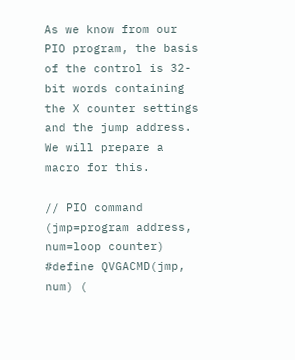As we know from our PIO program, the basis of the control is 32-bit words containing the X counter settings and the jump address. We will prepare a macro for this.

// PIO command (jmp=program address, num=loop counter)
#define QVGACMD(jmp, num) (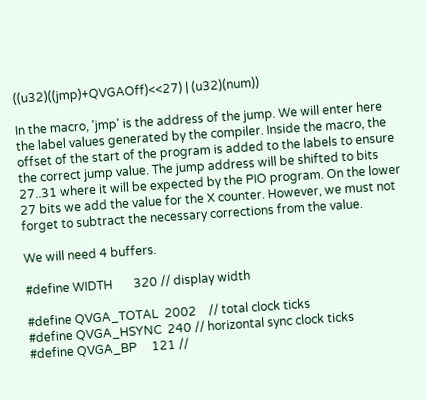((u32)((jmp)+QVGAOff)<<27) | (u32)(num))

In the macro, 'jmp' is the address of the jump. We will enter here the label values generated by the compiler. Inside the macro, the offset of the start of the program is added to the labels to ensure the correct jump value. The jump address will be shifted to bits 27..31 where it will be expected by the PIO program. On the lower 27 bits we add the value for the X counter. However, we must not forget to subtract the necessary corrections from the value.

We will need 4 buffers.

#define WIDTH       320 // display width

#define QVGA_TOTAL  2002    // total clock ticks
#define QVGA_HSYNC  240 // horizontal sync clock ticks
#define QVGA_BP     121 //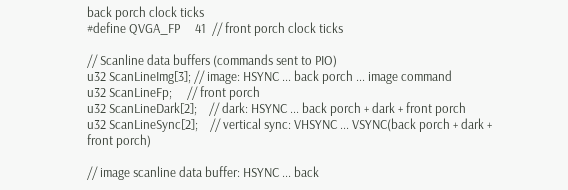back porch clock ticks
#define QVGA_FP     41  // front porch clock ticks

// Scanline data buffers (commands sent to PIO)
u32 ScanLineImg[3]; // image: HSYNC ... back porch ... image command
u32 ScanLineFp;     // front porch
u32 ScanLineDark[2];    // dark: HSYNC ... back porch + dark + front porch
u32 ScanLineSync[2];    // vertical sync: VHSYNC ... VSYNC(back porch + dark + front porch)

// image scanline data buffer: HSYNC ... back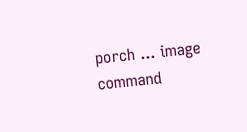porch ... image command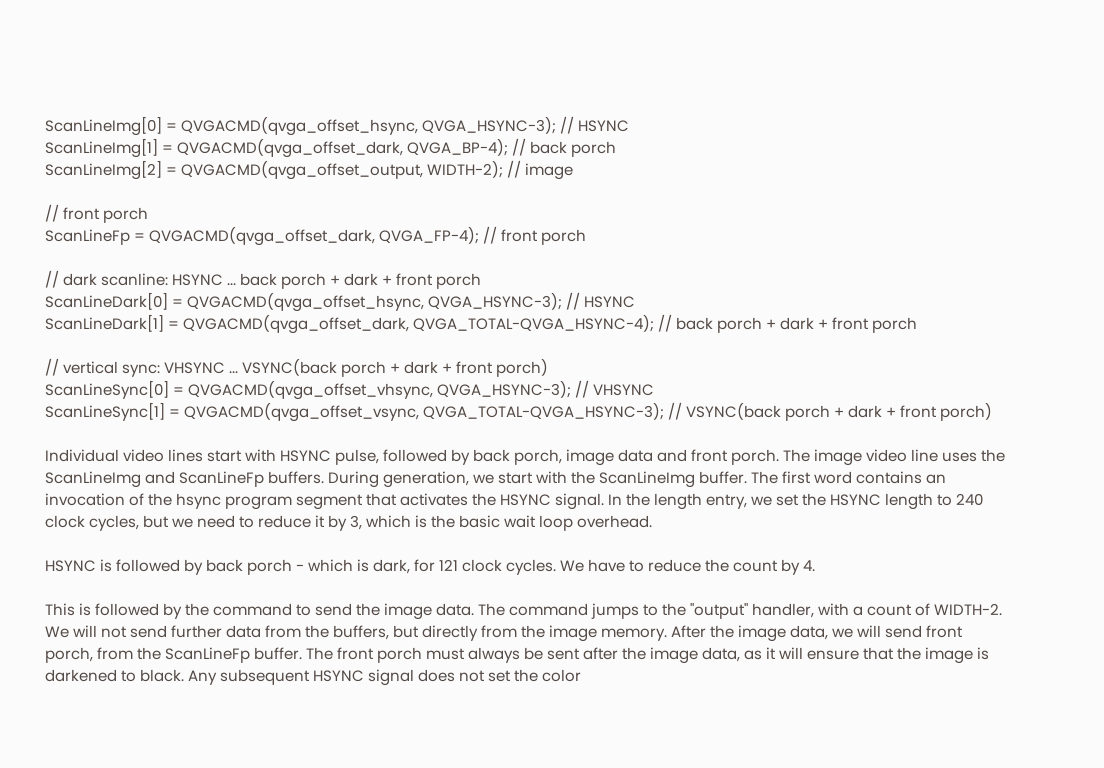ScanLineImg[0] = QVGACMD(qvga_offset_hsync, QVGA_HSYNC-3); // HSYNC
ScanLineImg[1] = QVGACMD(qvga_offset_dark, QVGA_BP-4); // back porch
ScanLineImg[2] = QVGACMD(qvga_offset_output, WIDTH-2); // image

// front porch
ScanLineFp = QVGACMD(qvga_offset_dark, QVGA_FP-4); // front porch

// dark scanline: HSYNC ... back porch + dark + front porch
ScanLineDark[0] = QVGACMD(qvga_offset_hsync, QVGA_HSYNC-3); // HSYNC
ScanLineDark[1] = QVGACMD(qvga_offset_dark, QVGA_TOTAL-QVGA_HSYNC-4); // back porch + dark + front porch

// vertical sync: VHSYNC ... VSYNC(back porch + dark + front porch)
ScanLineSync[0] = QVGACMD(qvga_offset_vhsync, QVGA_HSYNC-3); // VHSYNC
ScanLineSync[1] = QVGACMD(qvga_offset_vsync, QVGA_TOTAL-QVGA_HSYNC-3); // VSYNC(back porch + dark + front porch)

Individual video lines start with HSYNC pulse, followed by back porch, image data and front porch. The image video line uses the ScanLineImg and ScanLineFp buffers. During generation, we start with the ScanLineImg buffer. The first word contains an invocation of the hsync program segment that activates the HSYNC signal. In the length entry, we set the HSYNC length to 240 clock cycles, but we need to reduce it by 3, which is the basic wait loop overhead.

HSYNC is followed by back porch - which is dark, for 121 clock cycles. We have to reduce the count by 4.

This is followed by the command to send the image data. The command jumps to the "output" handler, with a count of WIDTH-2. We will not send further data from the buffers, but directly from the image memory. After the image data, we will send front porch, from the ScanLineFp buffer. The front porch must always be sent after the image data, as it will ensure that the image is darkened to black. Any subsequent HSYNC signal does not set the color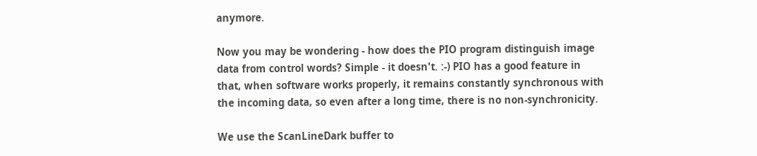anymore.

Now you may be wondering - how does the PIO program distinguish image data from control words? Simple - it doesn't. :-) PIO has a good feature in that, when software works properly, it remains constantly synchronous with the incoming data, so even after a long time, there is no non-synchronicity.

We use the ScanLineDark buffer to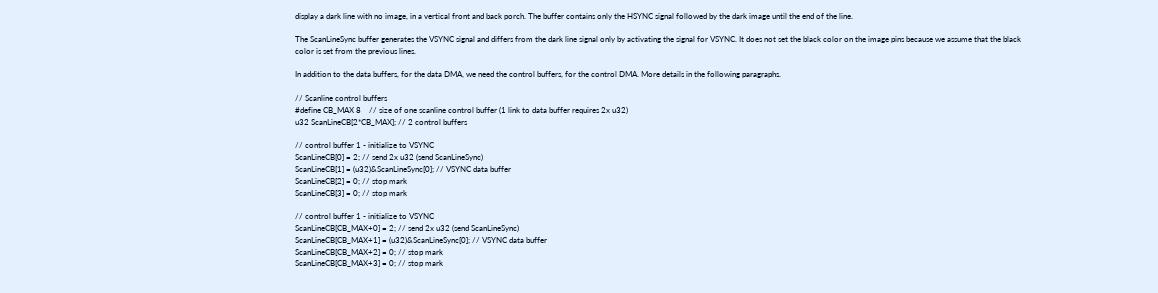display a dark line with no image, in a vertical front and back porch. The buffer contains only the HSYNC signal followed by the dark image until the end of the line.

The ScanLineSync buffer generates the VSYNC signal and differs from the dark line signal only by activating the signal for VSYNC. It does not set the black color on the image pins because we assume that the black color is set from the previous lines.

In addition to the data buffers, for the data DMA, we need the control buffers, for the control DMA. More details in the following paragraphs.

// Scanline control buffers
#define CB_MAX 8    // size of one scanline control buffer (1 link to data buffer requires 2x u32)
u32 ScanLineCB[2*CB_MAX]; // 2 control buffers

// control buffer 1 - initialize to VSYNC
ScanLineCB[0] = 2; // send 2x u32 (send ScanLineSync)
ScanLineCB[1] = (u32)&ScanLineSync[0]; // VSYNC data buffer
ScanLineCB[2] = 0; // stop mark
ScanLineCB[3] = 0; // stop mark

// control buffer 1 - initialize to VSYNC
ScanLineCB[CB_MAX+0] = 2; // send 2x u32 (send ScanLineSync)
ScanLineCB[CB_MAX+1] = (u32)&ScanLineSync[0]; // VSYNC data buffer
ScanLineCB[CB_MAX+2] = 0; // stop mark
ScanLineCB[CB_MAX+3] = 0; // stop mark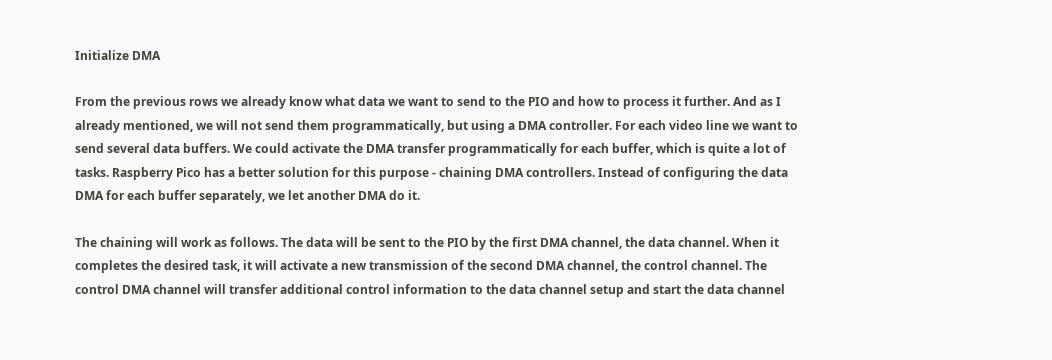Initialize DMA

From the previous rows we already know what data we want to send to the PIO and how to process it further. And as I already mentioned, we will not send them programmatically, but using a DMA controller. For each video line we want to send several data buffers. We could activate the DMA transfer programmatically for each buffer, which is quite a lot of tasks. Raspberry Pico has a better solution for this purpose - chaining DMA controllers. Instead of configuring the data DMA for each buffer separately, we let another DMA do it.

The chaining will work as follows. The data will be sent to the PIO by the first DMA channel, the data channel. When it completes the desired task, it will activate a new transmission of the second DMA channel, the control channel. The control DMA channel will transfer additional control information to the data channel setup and start the data channel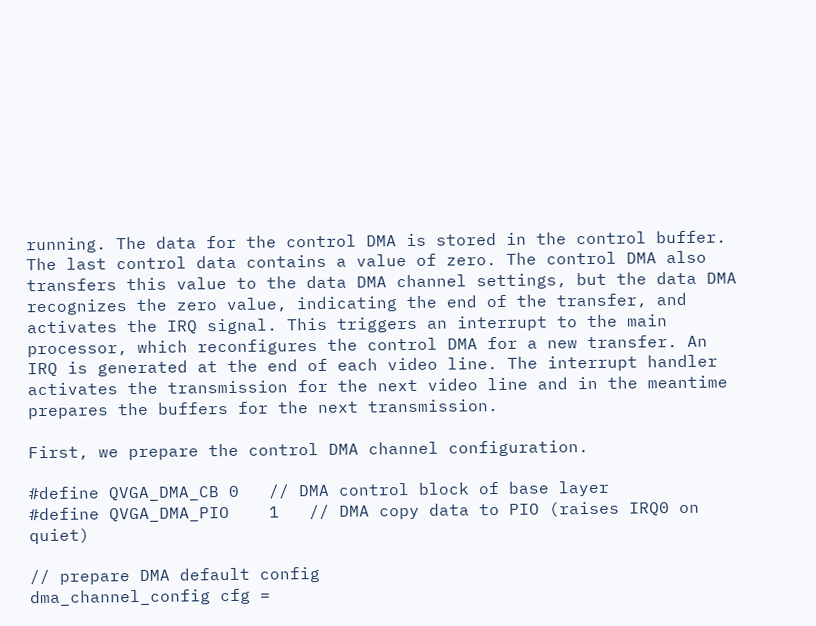running. The data for the control DMA is stored in the control buffer. The last control data contains a value of zero. The control DMA also transfers this value to the data DMA channel settings, but the data DMA recognizes the zero value, indicating the end of the transfer, and activates the IRQ signal. This triggers an interrupt to the main processor, which reconfigures the control DMA for a new transfer. An IRQ is generated at the end of each video line. The interrupt handler activates the transmission for the next video line and in the meantime prepares the buffers for the next transmission.

First, we prepare the control DMA channel configuration.

#define QVGA_DMA_CB 0   // DMA control block of base layer
#define QVGA_DMA_PIO    1   // DMA copy data to PIO (raises IRQ0 on quiet)

// prepare DMA default config
dma_channel_config cfg =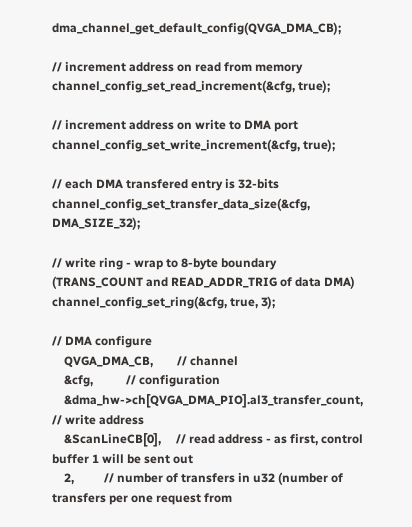dma_channel_get_default_config(QVGA_DMA_CB);

// increment address on read from memory
channel_config_set_read_increment(&cfg, true);

// increment address on write to DMA port
channel_config_set_write_increment(&cfg, true);

// each DMA transfered entry is 32-bits
channel_config_set_transfer_data_size(&cfg, DMA_SIZE_32);

// write ring - wrap to 8-byte boundary (TRANS_COUNT and READ_ADDR_TRIG of data DMA)
channel_config_set_ring(&cfg, true, 3);

// DMA configure
    QVGA_DMA_CB,        // channel
    &cfg,           // configuration
    &dma_hw->ch[QVGA_DMA_PIO].al3_transfer_count, // write address
    &ScanLineCB[0],     // read address - as first, control buffer 1 will be sent out
    2,          // number of transfers in u32 (number of transfers per one request from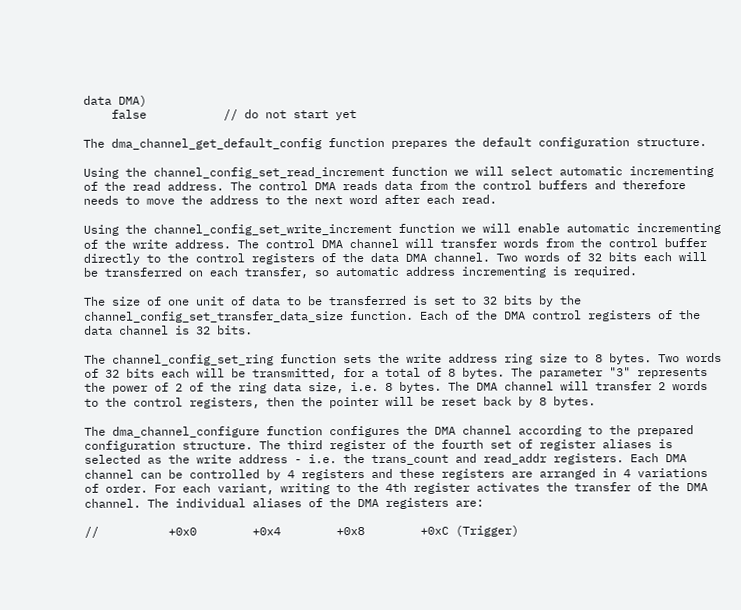data DMA)
    false           // do not start yet

The dma_channel_get_default_config function prepares the default configuration structure.

Using the channel_config_set_read_increment function we will select automatic incrementing of the read address. The control DMA reads data from the control buffers and therefore needs to move the address to the next word after each read.

Using the channel_config_set_write_increment function we will enable automatic incrementing of the write address. The control DMA channel will transfer words from the control buffer directly to the control registers of the data DMA channel. Two words of 32 bits each will be transferred on each transfer, so automatic address incrementing is required.

The size of one unit of data to be transferred is set to 32 bits by the channel_config_set_transfer_data_size function. Each of the DMA control registers of the data channel is 32 bits.

The channel_config_set_ring function sets the write address ring size to 8 bytes. Two words of 32 bits each will be transmitted, for a total of 8 bytes. The parameter "3" represents the power of 2 of the ring data size, i.e. 8 bytes. The DMA channel will transfer 2 words to the control registers, then the pointer will be reset back by 8 bytes.

The dma_channel_configure function configures the DMA channel according to the prepared configuration structure. The third register of the fourth set of register aliases is selected as the write address - i.e. the trans_count and read_addr registers. Each DMA channel can be controlled by 4 registers and these registers are arranged in 4 variations of order. For each variant, writing to the 4th register activates the transfer of the DMA channel. The individual aliases of the DMA registers are:

//          +0x0        +0x4        +0x8        +0xC (Trigger)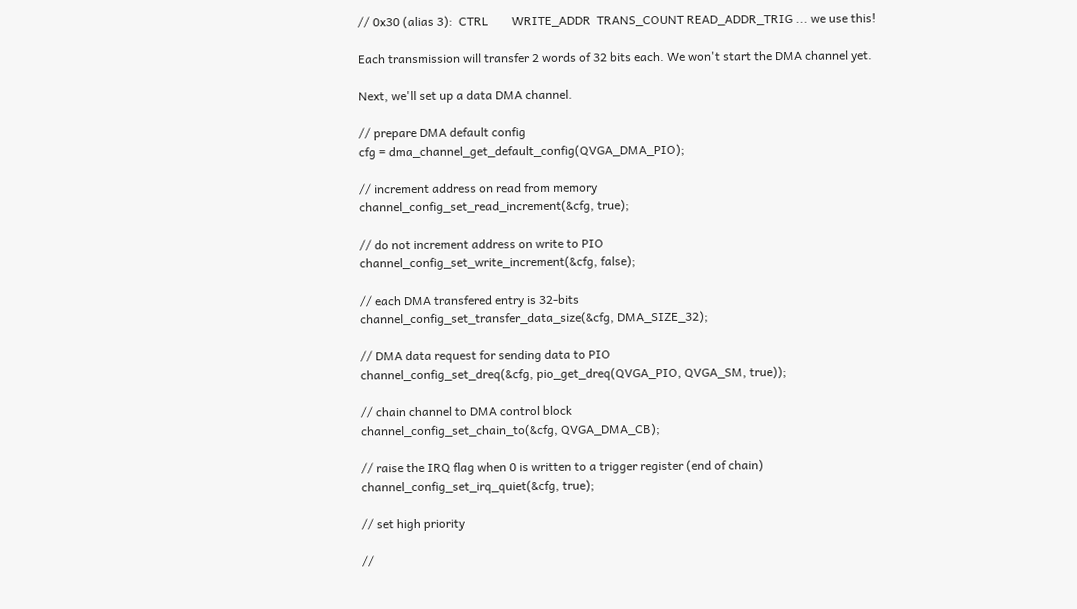// 0x30 (alias 3):  CTRL        WRITE_ADDR  TRANS_COUNT READ_ADDR_TRIG ... we use this!

Each transmission will transfer 2 words of 32 bits each. We won't start the DMA channel yet.

Next, we'll set up a data DMA channel.

// prepare DMA default config
cfg = dma_channel_get_default_config(QVGA_DMA_PIO);

// increment address on read from memory
channel_config_set_read_increment(&cfg, true);

// do not increment address on write to PIO
channel_config_set_write_increment(&cfg, false);

// each DMA transfered entry is 32-bits
channel_config_set_transfer_data_size(&cfg, DMA_SIZE_32);

// DMA data request for sending data to PIO
channel_config_set_dreq(&cfg, pio_get_dreq(QVGA_PIO, QVGA_SM, true));

// chain channel to DMA control block
channel_config_set_chain_to(&cfg, QVGA_DMA_CB);

// raise the IRQ flag when 0 is written to a trigger register (end of chain)
channel_config_set_irq_quiet(&cfg, true);

// set high priority

//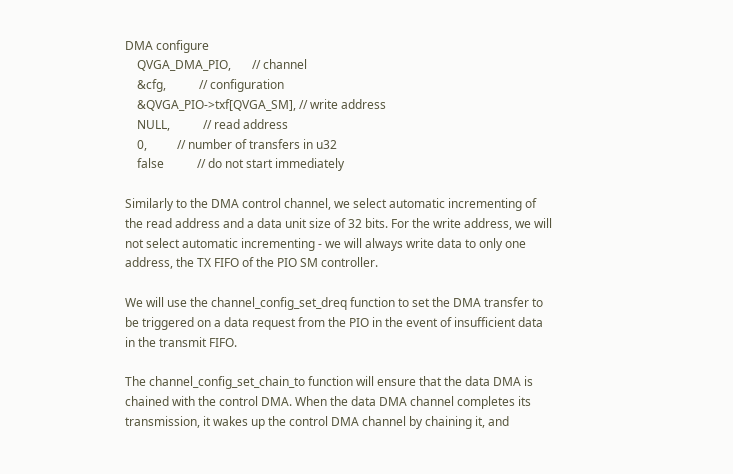DMA configure
    QVGA_DMA_PIO,       // channel
    &cfg,           // configuration
    &QVGA_PIO->txf[QVGA_SM], // write address
    NULL,           // read address
    0,          // number of transfers in u32
    false           // do not start immediately

Similarly to the DMA control channel, we select automatic incrementing of the read address and a data unit size of 32 bits. For the write address, we will not select automatic incrementing - we will always write data to only one address, the TX FIFO of the PIO SM controller.

We will use the channel_config_set_dreq function to set the DMA transfer to be triggered on a data request from the PIO in the event of insufficient data in the transmit FIFO.

The channel_config_set_chain_to function will ensure that the data DMA is chained with the control DMA. When the data DMA channel completes its transmission, it wakes up the control DMA channel by chaining it, and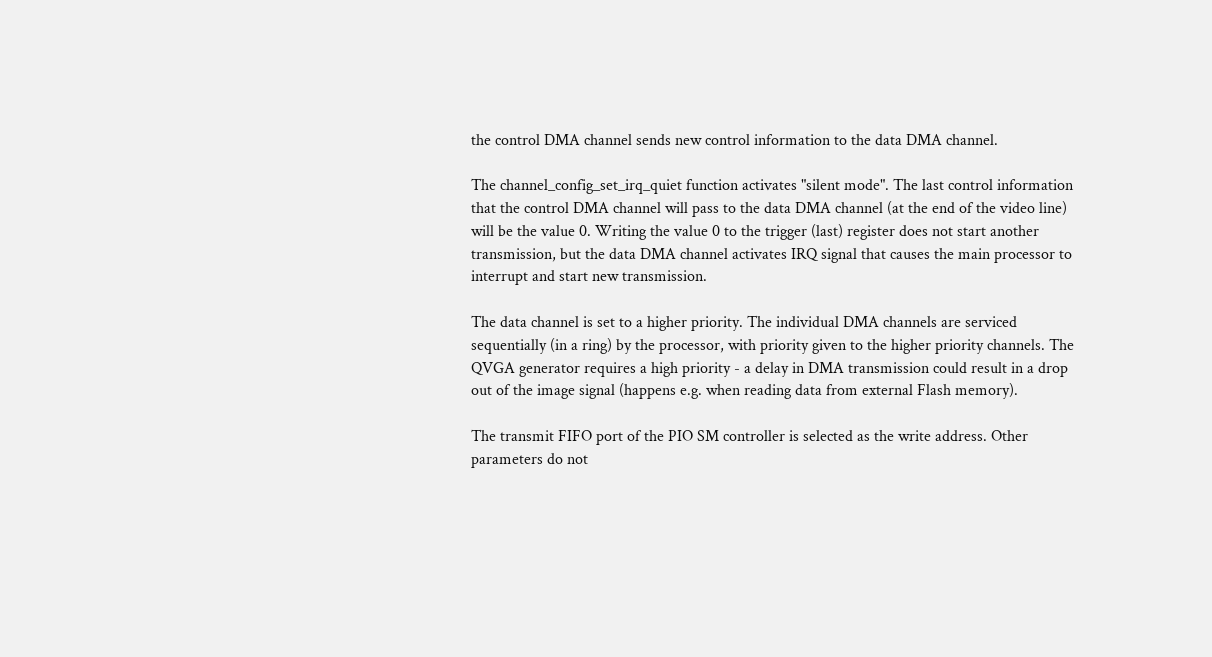the control DMA channel sends new control information to the data DMA channel.

The channel_config_set_irq_quiet function activates "silent mode". The last control information that the control DMA channel will pass to the data DMA channel (at the end of the video line) will be the value 0. Writing the value 0 to the trigger (last) register does not start another transmission, but the data DMA channel activates IRQ signal that causes the main processor to interrupt and start new transmission.

The data channel is set to a higher priority. The individual DMA channels are serviced sequentially (in a ring) by the processor, with priority given to the higher priority channels. The QVGA generator requires a high priority - a delay in DMA transmission could result in a drop out of the image signal (happens e.g. when reading data from external Flash memory).

The transmit FIFO port of the PIO SM controller is selected as the write address. Other parameters do not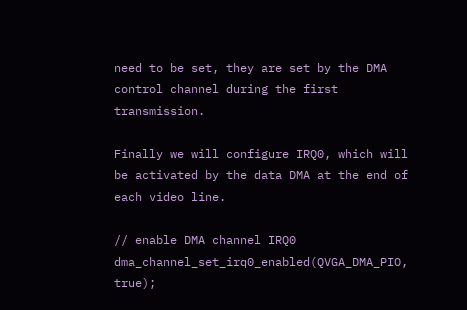need to be set, they are set by the DMA control channel during the first transmission.

Finally we will configure IRQ0, which will be activated by the data DMA at the end of each video line.

// enable DMA channel IRQ0
dma_channel_set_irq0_enabled(QVGA_DMA_PIO, true);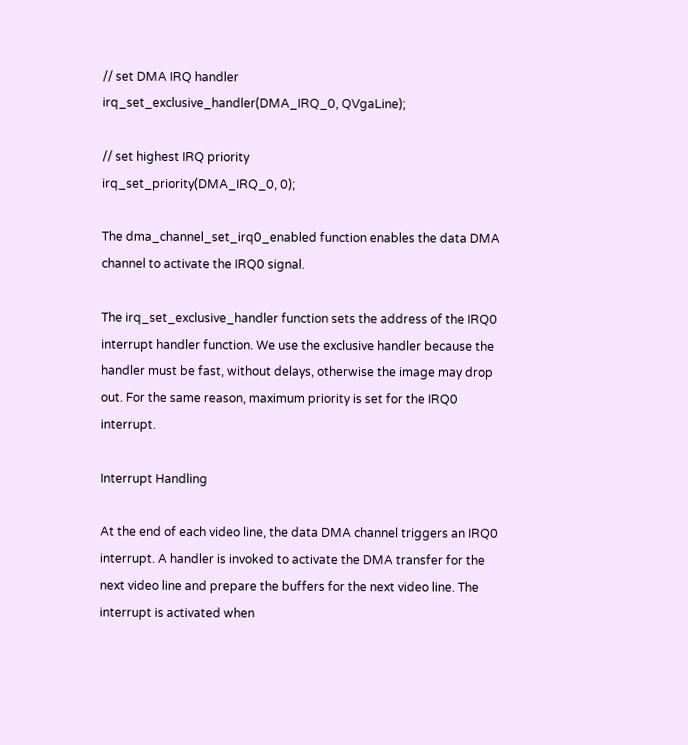// set DMA IRQ handler
irq_set_exclusive_handler(DMA_IRQ_0, QVgaLine);

// set highest IRQ priority
irq_set_priority(DMA_IRQ_0, 0);

The dma_channel_set_irq0_enabled function enables the data DMA channel to activate the IRQ0 signal.

The irq_set_exclusive_handler function sets the address of the IRQ0 interrupt handler function. We use the exclusive handler because the handler must be fast, without delays, otherwise the image may drop out. For the same reason, maximum priority is set for the IRQ0 interrupt.

Interrupt Handling

At the end of each video line, the data DMA channel triggers an IRQ0 interrupt. A handler is invoked to activate the DMA transfer for the next video line and prepare the buffers for the next video line. The interrupt is activated when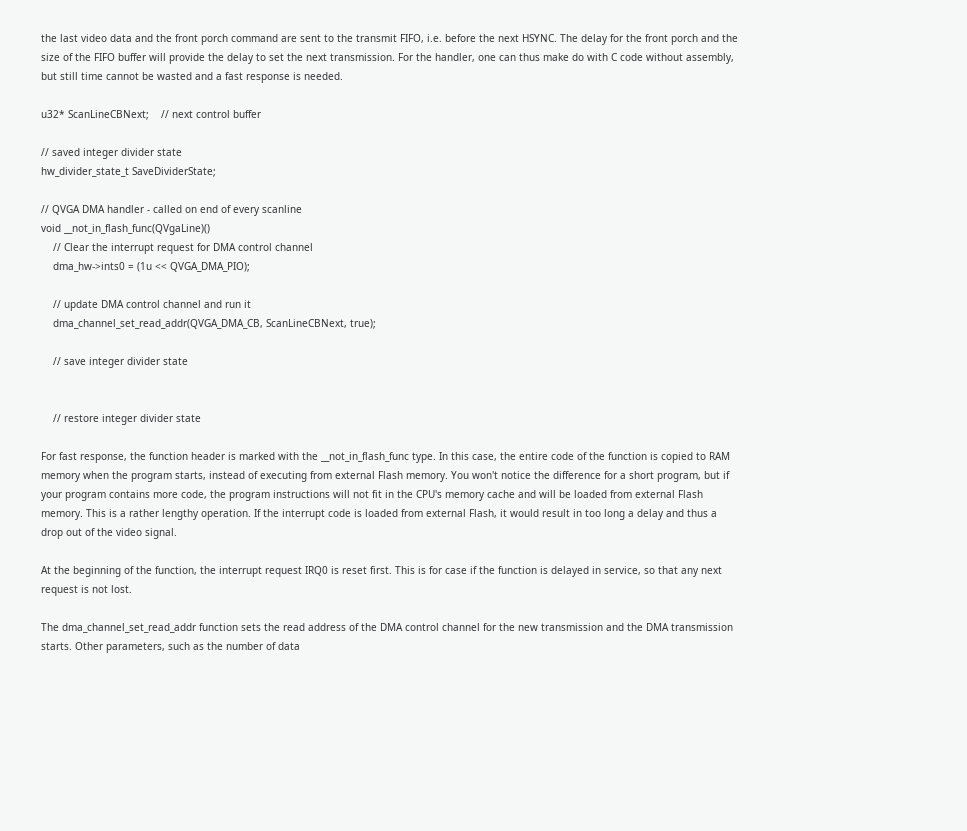the last video data and the front porch command are sent to the transmit FIFO, i.e. before the next HSYNC. The delay for the front porch and the size of the FIFO buffer will provide the delay to set the next transmission. For the handler, one can thus make do with C code without assembly, but still time cannot be wasted and a fast response is needed.

u32* ScanLineCBNext;    // next control buffer

// saved integer divider state
hw_divider_state_t SaveDividerState;

// QVGA DMA handler - called on end of every scanline
void __not_in_flash_func(QVgaLine)()
    // Clear the interrupt request for DMA control channel
    dma_hw->ints0 = (1u << QVGA_DMA_PIO);

    // update DMA control channel and run it
    dma_channel_set_read_addr(QVGA_DMA_CB, ScanLineCBNext, true);

    // save integer divider state


    // restore integer divider state

For fast response, the function header is marked with the __not_in_flash_func type. In this case, the entire code of the function is copied to RAM memory when the program starts, instead of executing from external Flash memory. You won't notice the difference for a short program, but if your program contains more code, the program instructions will not fit in the CPU's memory cache and will be loaded from external Flash memory. This is a rather lengthy operation. If the interrupt code is loaded from external Flash, it would result in too long a delay and thus a drop out of the video signal.

At the beginning of the function, the interrupt request IRQ0 is reset first. This is for case if the function is delayed in service, so that any next request is not lost.

The dma_channel_set_read_addr function sets the read address of the DMA control channel for the new transmission and the DMA transmission starts. Other parameters, such as the number of data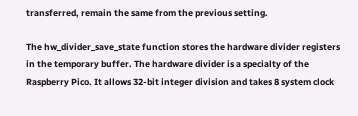transferred, remain the same from the previous setting.

The hw_divider_save_state function stores the hardware divider registers in the temporary buffer. The hardware divider is a specialty of the Raspberry Pico. It allows 32-bit integer division and takes 8 system clock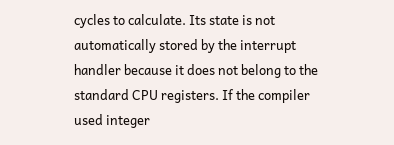cycles to calculate. Its state is not automatically stored by the interrupt handler because it does not belong to the standard CPU registers. If the compiler used integer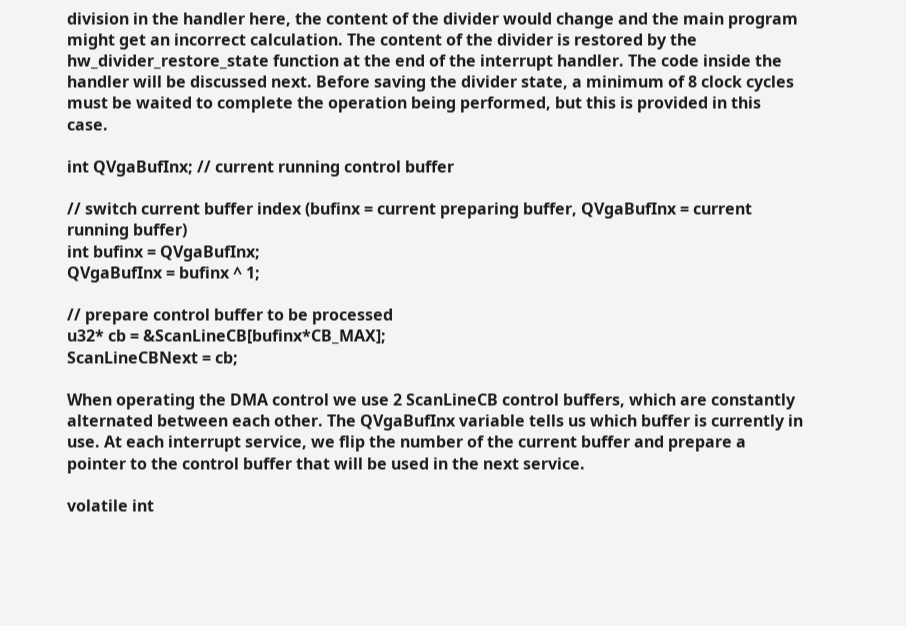division in the handler here, the content of the divider would change and the main program might get an incorrect calculation. The content of the divider is restored by the hw_divider_restore_state function at the end of the interrupt handler. The code inside the handler will be discussed next. Before saving the divider state, a minimum of 8 clock cycles must be waited to complete the operation being performed, but this is provided in this case.

int QVgaBufInx; // current running control buffer

// switch current buffer index (bufinx = current preparing buffer, QVgaBufInx = current running buffer)
int bufinx = QVgaBufInx;
QVgaBufInx = bufinx ^ 1;

// prepare control buffer to be processed
u32* cb = &ScanLineCB[bufinx*CB_MAX];
ScanLineCBNext = cb;

When operating the DMA control we use 2 ScanLineCB control buffers, which are constantly alternated between each other. The QVgaBufInx variable tells us which buffer is currently in use. At each interrupt service, we flip the number of the current buffer and prepare a pointer to the control buffer that will be used in the next service.

volatile int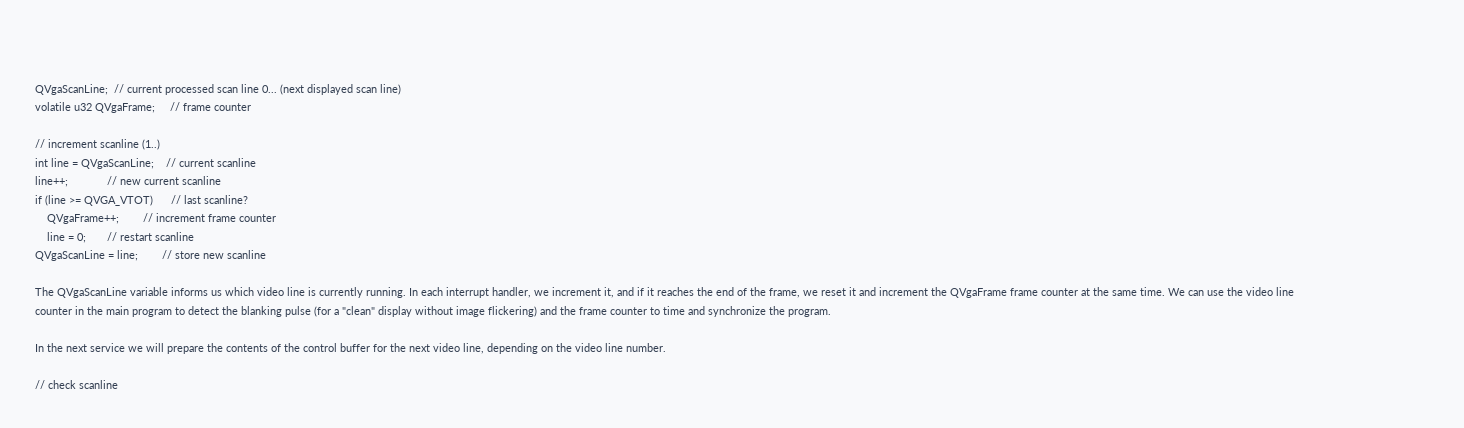QVgaScanLine;  // current processed scan line 0... (next displayed scan line)
volatile u32 QVgaFrame;     // frame counter

// increment scanline (1..)
int line = QVgaScanLine;    // current scanline
line++;             // new current scanline
if (line >= QVGA_VTOT)      // last scanline?
    QVgaFrame++;        // increment frame counter
    line = 0;       // restart scanline
QVgaScanLine = line;        // store new scanline

The QVgaScanLine variable informs us which video line is currently running. In each interrupt handler, we increment it, and if it reaches the end of the frame, we reset it and increment the QVgaFrame frame counter at the same time. We can use the video line counter in the main program to detect the blanking pulse (for a "clean" display without image flickering) and the frame counter to time and synchronize the program.

In the next service we will prepare the contents of the control buffer for the next video line, depending on the video line number.

// check scanline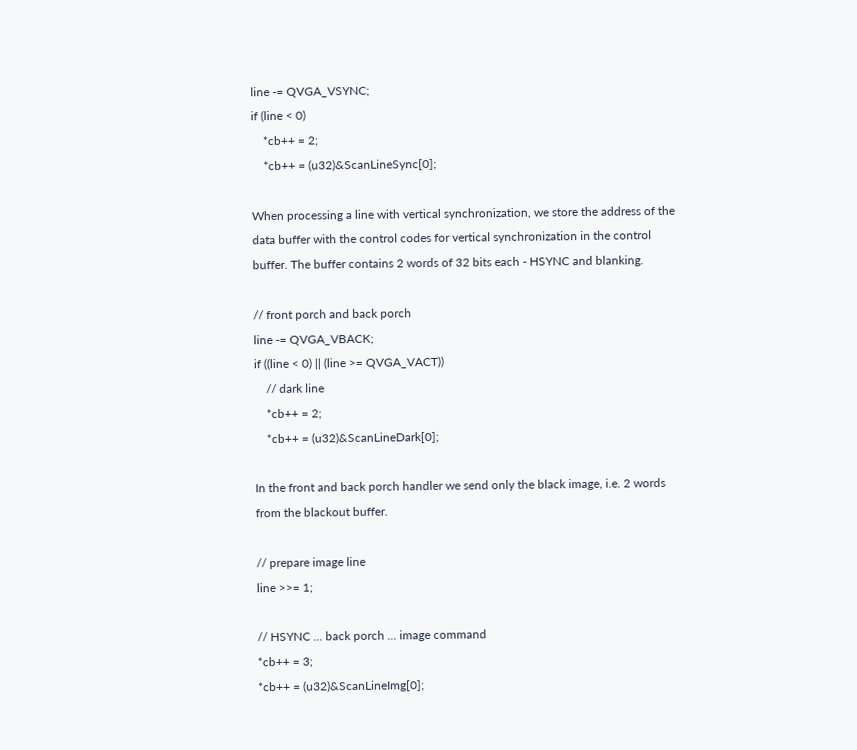line -= QVGA_VSYNC;
if (line < 0)
    *cb++ = 2;
    *cb++ = (u32)&ScanLineSync[0];

When processing a line with vertical synchronization, we store the address of the data buffer with the control codes for vertical synchronization in the control buffer. The buffer contains 2 words of 32 bits each - HSYNC and blanking.

// front porch and back porch
line -= QVGA_VBACK;
if ((line < 0) || (line >= QVGA_VACT))
    // dark line
    *cb++ = 2;
    *cb++ = (u32)&ScanLineDark[0];

In the front and back porch handler we send only the black image, i.e. 2 words from the blackout buffer.

// prepare image line
line >>= 1;

// HSYNC ... back porch ... image command
*cb++ = 3;
*cb++ = (u32)&ScanLineImg[0];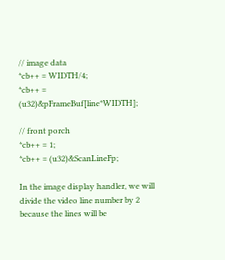// image data
*cb++ = WIDTH/4;
*cb++ = (u32)&pFrameBuf[line*WIDTH];

// front porch
*cb++ = 1;
*cb++ = (u32)&ScanLineFp;

In the image display handler, we will divide the video line number by 2 because the lines will be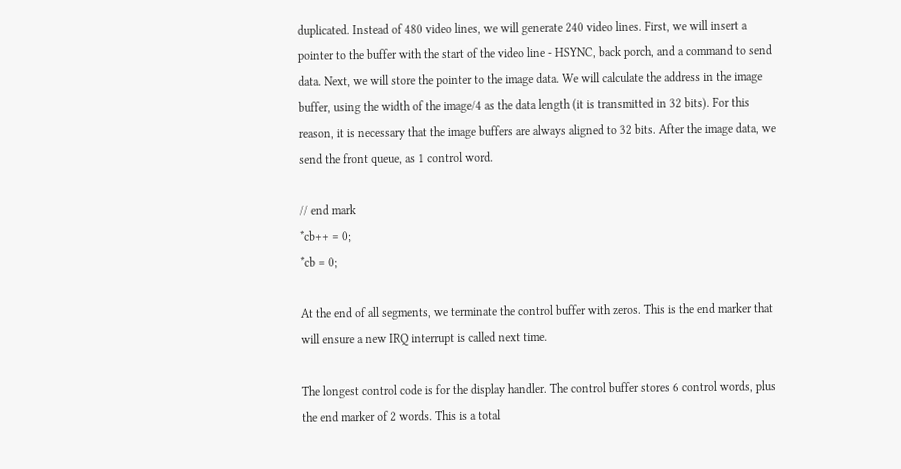duplicated. Instead of 480 video lines, we will generate 240 video lines. First, we will insert a pointer to the buffer with the start of the video line - HSYNC, back porch, and a command to send data. Next, we will store the pointer to the image data. We will calculate the address in the image buffer, using the width of the image/4 as the data length (it is transmitted in 32 bits). For this reason, it is necessary that the image buffers are always aligned to 32 bits. After the image data, we send the front queue, as 1 control word.

// end mark
*cb++ = 0;
*cb = 0;

At the end of all segments, we terminate the control buffer with zeros. This is the end marker that will ensure a new IRQ interrupt is called next time.

The longest control code is for the display handler. The control buffer stores 6 control words, plus the end marker of 2 words. This is a total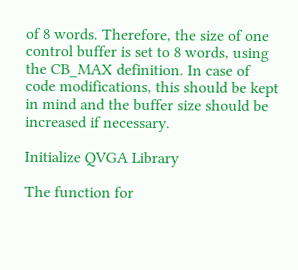of 8 words. Therefore, the size of one control buffer is set to 8 words, using the CB_MAX definition. In case of code modifications, this should be kept in mind and the buffer size should be increased if necessary.

Initialize QVGA Library

The function for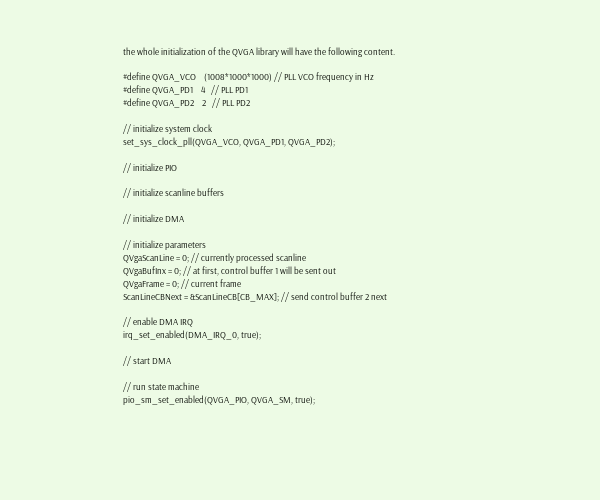the whole initialization of the QVGA library will have the following content.

#define QVGA_VCO    (1008*1000*1000) // PLL VCO frequency in Hz
#define QVGA_PD1    4   // PLL PD1
#define QVGA_PD2    2   // PLL PD2

// initialize system clock
set_sys_clock_pll(QVGA_VCO, QVGA_PD1, QVGA_PD2);

// initialize PIO

// initialize scanline buffers

// initialize DMA

// initialize parameters
QVgaScanLine = 0; // currently processed scanline
QVgaBufInx = 0; // at first, control buffer 1 will be sent out
QVgaFrame = 0; // current frame
ScanLineCBNext = &ScanLineCB[CB_MAX]; // send control buffer 2 next

// enable DMA IRQ
irq_set_enabled(DMA_IRQ_0, true);

// start DMA

// run state machine
pio_sm_set_enabled(QVGA_PIO, QVGA_SM, true);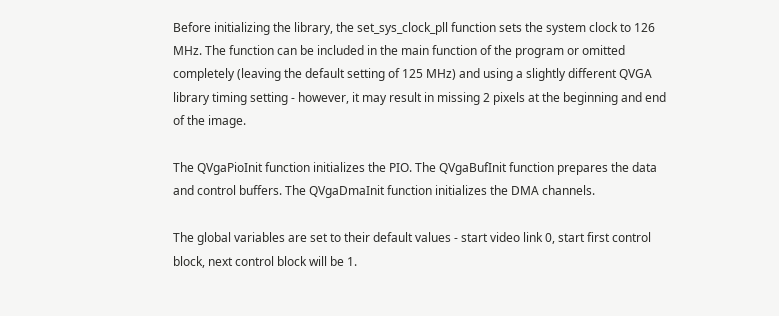Before initializing the library, the set_sys_clock_pll function sets the system clock to 126 MHz. The function can be included in the main function of the program or omitted completely (leaving the default setting of 125 MHz) and using a slightly different QVGA library timing setting - however, it may result in missing 2 pixels at the beginning and end of the image.

The QVgaPioInit function initializes the PIO. The QVgaBufInit function prepares the data and control buffers. The QVgaDmaInit function initializes the DMA channels.

The global variables are set to their default values - start video link 0, start first control block, next control block will be 1.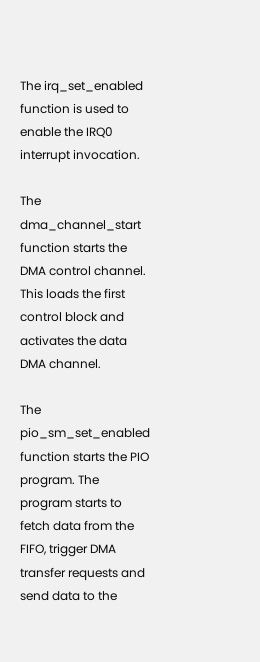The irq_set_enabled function is used to enable the IRQ0 interrupt invocation.

The dma_channel_start function starts the DMA control channel. This loads the first control block and activates the data DMA channel.

The pio_sm_set_enabled function starts the PIO program. The program starts to fetch data from the FIFO, trigger DMA transfer requests and send data to the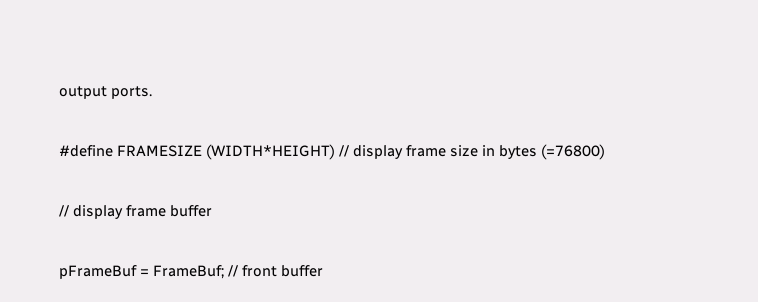output ports.

#define FRAMESIZE (WIDTH*HEIGHT) // display frame size in bytes (=76800)

// display frame buffer

pFrameBuf = FrameBuf; // front buffer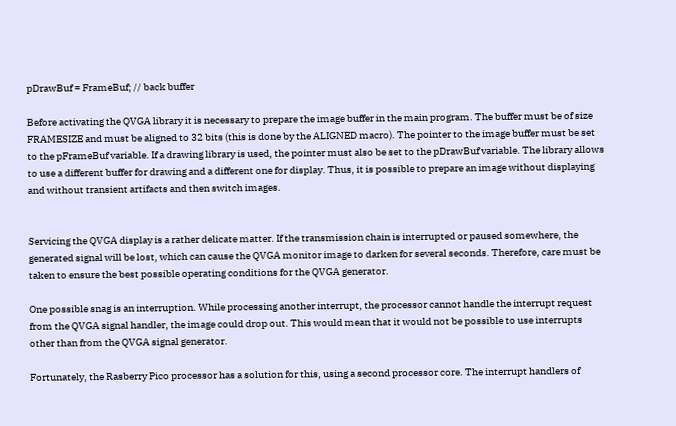pDrawBuf = FrameBuf; // back buffer

Before activating the QVGA library it is necessary to prepare the image buffer in the main program. The buffer must be of size FRAMESIZE and must be aligned to 32 bits (this is done by the ALIGNED macro). The pointer to the image buffer must be set to the pFrameBuf variable. If a drawing library is used, the pointer must also be set to the pDrawBuf variable. The library allows to use a different buffer for drawing and a different one for display. Thus, it is possible to prepare an image without displaying and without transient artifacts and then switch images.


Servicing the QVGA display is a rather delicate matter. If the transmission chain is interrupted or paused somewhere, the generated signal will be lost, which can cause the QVGA monitor image to darken for several seconds. Therefore, care must be taken to ensure the best possible operating conditions for the QVGA generator.

One possible snag is an interruption. While processing another interrupt, the processor cannot handle the interrupt request from the QVGA signal handler, the image could drop out. This would mean that it would not be possible to use interrupts other than from the QVGA signal generator.

Fortunately, the Rasberry Pico processor has a solution for this, using a second processor core. The interrupt handlers of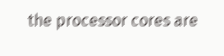the processor cores are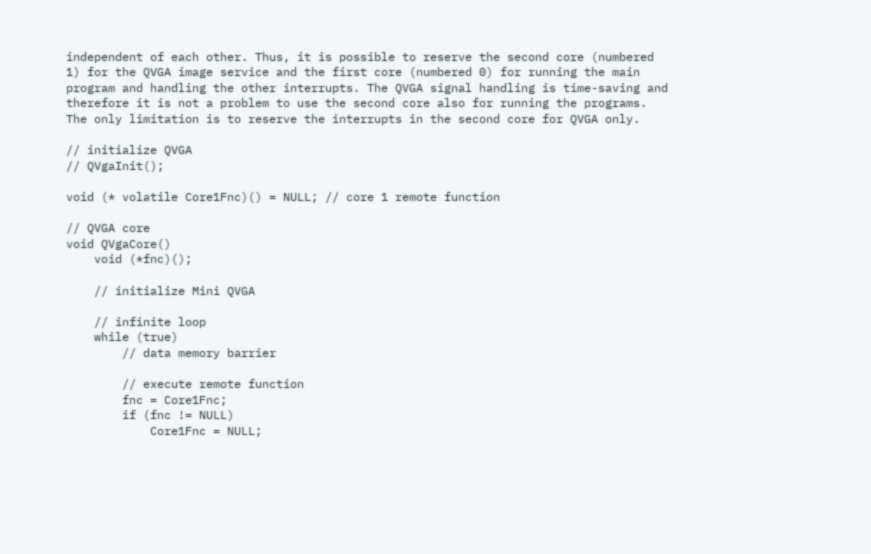independent of each other. Thus, it is possible to reserve the second core (numbered 1) for the QVGA image service and the first core (numbered 0) for running the main program and handling the other interrupts. The QVGA signal handling is time-saving and therefore it is not a problem to use the second core also for running the programs. The only limitation is to reserve the interrupts in the second core for QVGA only.

// initialize QVGA
// QVgaInit();

void (* volatile Core1Fnc)() = NULL; // core 1 remote function

// QVGA core
void QVgaCore()
    void (*fnc)();

    // initialize Mini QVGA

    // infinite loop
    while (true)
        // data memory barrier

        // execute remote function
        fnc = Core1Fnc;
        if (fnc != NULL)
            Core1Fnc = NULL;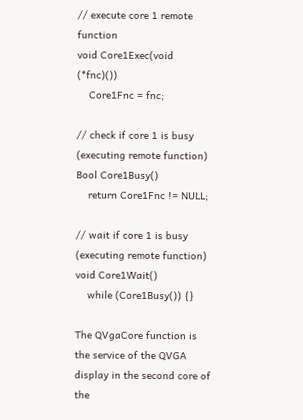// execute core 1 remote function
void Core1Exec(void (*fnc)())
    Core1Fnc = fnc;

// check if core 1 is busy (executing remote function)
Bool Core1Busy()
    return Core1Fnc != NULL;

// wait if core 1 is busy (executing remote function)
void Core1Wait()
    while (Core1Busy()) {}

The QVgaCore function is the service of the QVGA display in the second core of the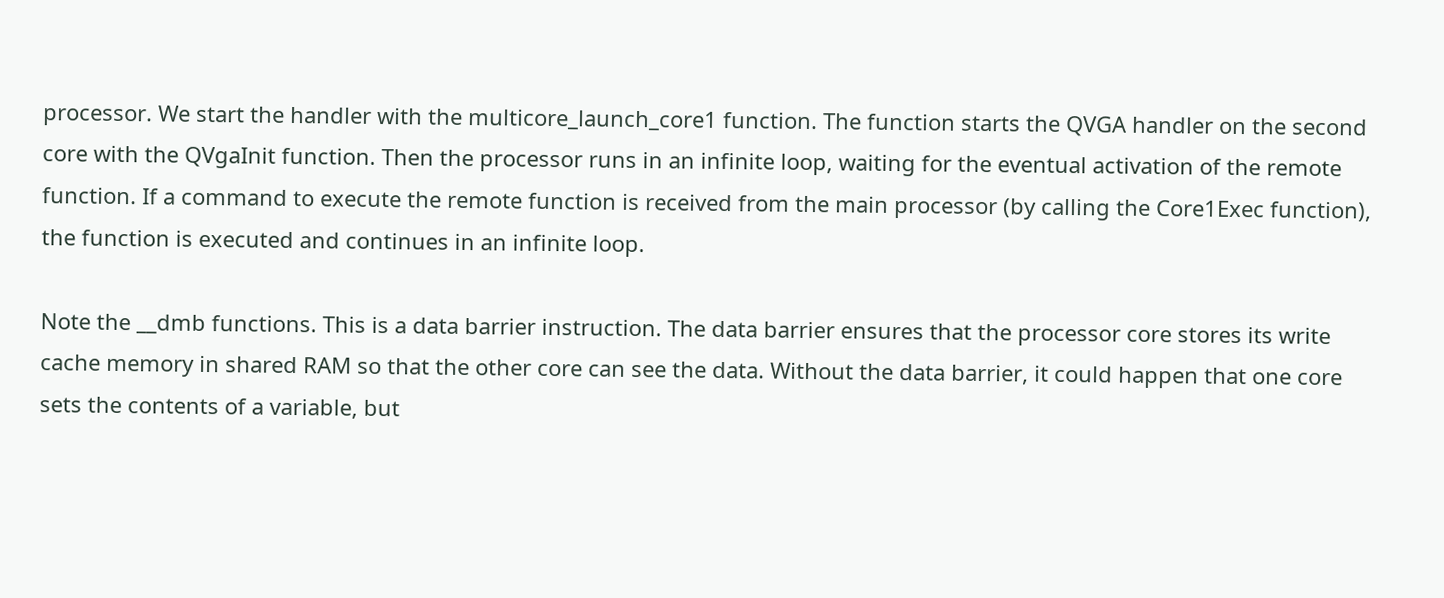processor. We start the handler with the multicore_launch_core1 function. The function starts the QVGA handler on the second core with the QVgaInit function. Then the processor runs in an infinite loop, waiting for the eventual activation of the remote function. If a command to execute the remote function is received from the main processor (by calling the Core1Exec function), the function is executed and continues in an infinite loop.

Note the __dmb functions. This is a data barrier instruction. The data barrier ensures that the processor core stores its write cache memory in shared RAM so that the other core can see the data. Without the data barrier, it could happen that one core sets the contents of a variable, but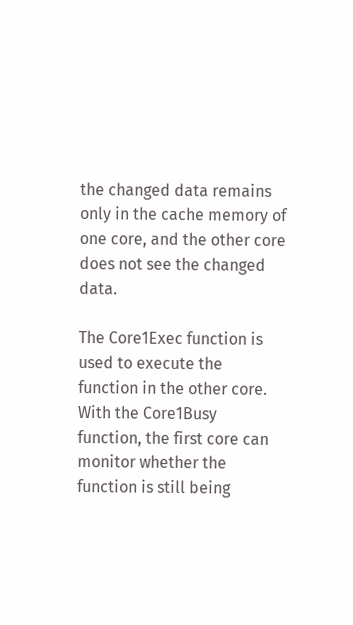the changed data remains only in the cache memory of one core, and the other core does not see the changed data.

The Core1Exec function is used to execute the function in the other core. With the Core1Busy function, the first core can monitor whether the function is still being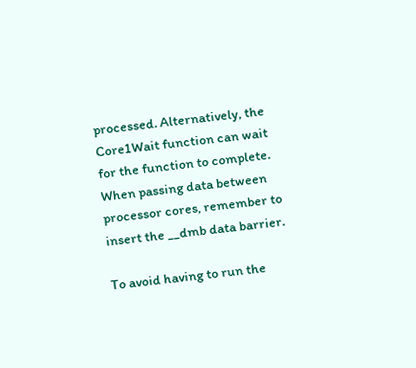processed. Alternatively, the Core1Wait function can wait for the function to complete. When passing data between processor cores, remember to insert the __dmb data barrier.

To avoid having to run the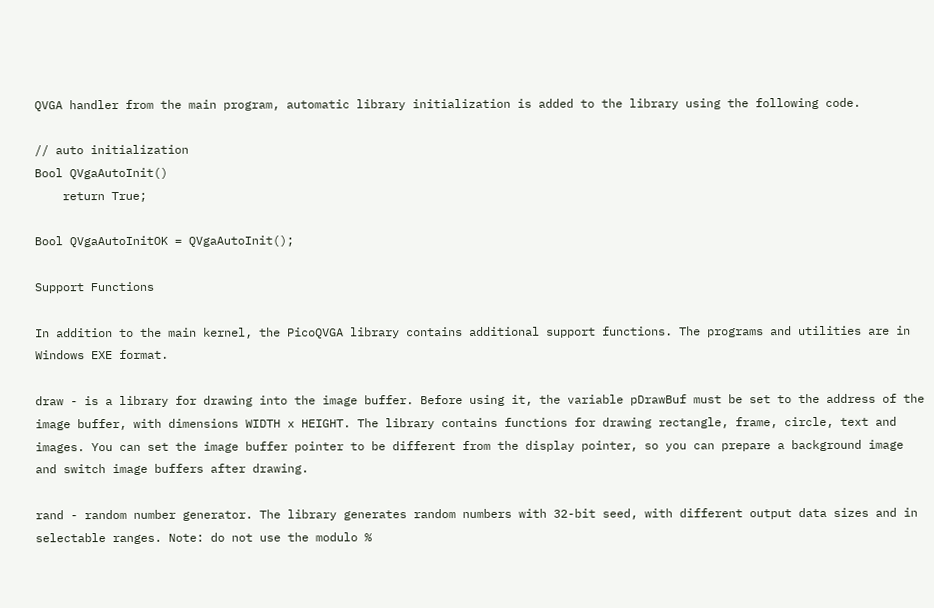QVGA handler from the main program, automatic library initialization is added to the library using the following code.

// auto initialization
Bool QVgaAutoInit()
    return True;

Bool QVgaAutoInitOK = QVgaAutoInit();

Support Functions

In addition to the main kernel, the PicoQVGA library contains additional support functions. The programs and utilities are in Windows EXE format.

draw - is a library for drawing into the image buffer. Before using it, the variable pDrawBuf must be set to the address of the image buffer, with dimensions WIDTH x HEIGHT. The library contains functions for drawing rectangle, frame, circle, text and images. You can set the image buffer pointer to be different from the display pointer, so you can prepare a background image and switch image buffers after drawing.

rand - random number generator. The library generates random numbers with 32-bit seed, with different output data sizes and in selectable ranges. Note: do not use the modulo %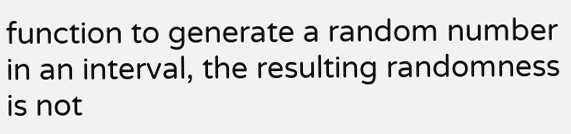function to generate a random number in an interval, the resulting randomness is not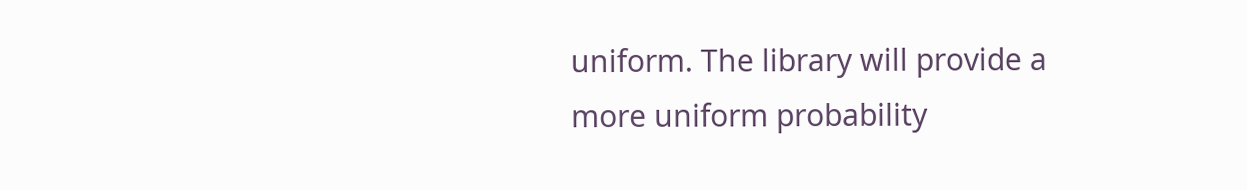uniform. The library will provide a more uniform probability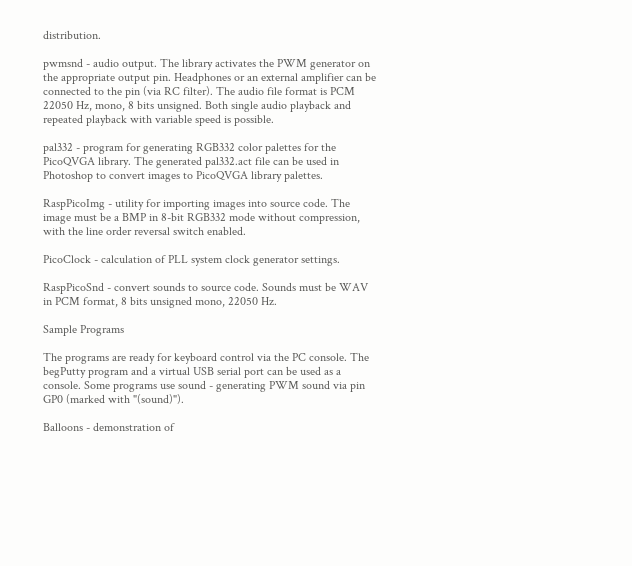distribution.

pwmsnd - audio output. The library activates the PWM generator on the appropriate output pin. Headphones or an external amplifier can be connected to the pin (via RC filter). The audio file format is PCM 22050 Hz, mono, 8 bits unsigned. Both single audio playback and repeated playback with variable speed is possible.

pal332 - program for generating RGB332 color palettes for the PicoQVGA library. The generated pal332.act file can be used in Photoshop to convert images to PicoQVGA library palettes.

RaspPicoImg - utility for importing images into source code. The image must be a BMP in 8-bit RGB332 mode without compression, with the line order reversal switch enabled.

PicoClock - calculation of PLL system clock generator settings.

RaspPicoSnd - convert sounds to source code. Sounds must be WAV in PCM format, 8 bits unsigned mono, 22050 Hz.

Sample Programs

The programs are ready for keyboard control via the PC console. The begPutty program and a virtual USB serial port can be used as a console. Some programs use sound - generating PWM sound via pin GP0 (marked with "(sound)").

Balloons - demonstration of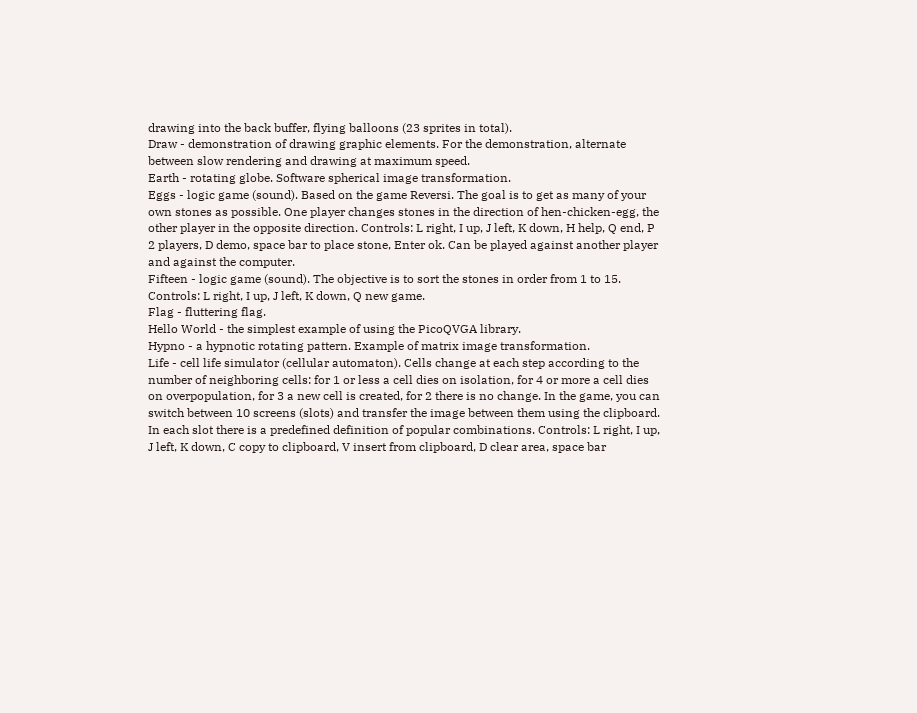drawing into the back buffer, flying balloons (23 sprites in total).
Draw - demonstration of drawing graphic elements. For the demonstration, alternate between slow rendering and drawing at maximum speed.
Earth - rotating globe. Software spherical image transformation.
Eggs - logic game (sound). Based on the game Reversi. The goal is to get as many of your own stones as possible. One player changes stones in the direction of hen-chicken-egg, the other player in the opposite direction. Controls: L right, I up, J left, K down, H help, Q end, P 2 players, D demo, space bar to place stone, Enter ok. Can be played against another player and against the computer.
Fifteen - logic game (sound). The objective is to sort the stones in order from 1 to 15. Controls: L right, I up, J left, K down, Q new game.
Flag - fluttering flag.
Hello World - the simplest example of using the PicoQVGA library.
Hypno - a hypnotic rotating pattern. Example of matrix image transformation.
Life - cell life simulator (cellular automaton). Cells change at each step according to the number of neighboring cells: for 1 or less a cell dies on isolation, for 4 or more a cell dies on overpopulation, for 3 a new cell is created, for 2 there is no change. In the game, you can switch between 10 screens (slots) and transfer the image between them using the clipboard. In each slot there is a predefined definition of popular combinations. Controls: L right, I up, J left, K down, C copy to clipboard, V insert from clipboard, D clear area, space bar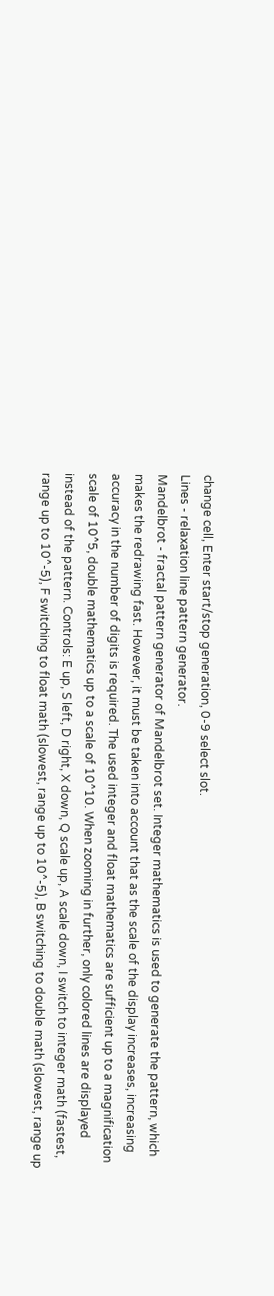change cell, Enter start/stop generation, 0-9 select slot.
Lines - relaxation line pattern generator.
Mandelbrot - fractal pattern generator of Mandelbrot set. Integer mathematics is used to generate the pattern, which makes the redrawing fast. However, it must be taken into account that as the scale of the display increases, increasing accuracy in the number of digits is required. The used integer and float mathematics are sufficient up to a magnification scale of 10^5, double mathematics up to a scale of 10^10. When zooming in further, only colored lines are displayed instead of the pattern. Controls: E up, S left, D right, X down, Q scale up, A scale down, I switch to integer math (fastest, range up to 10^-5), F switching to float math (slowest, range up to 10^-5), B switching to double math (slowest, range up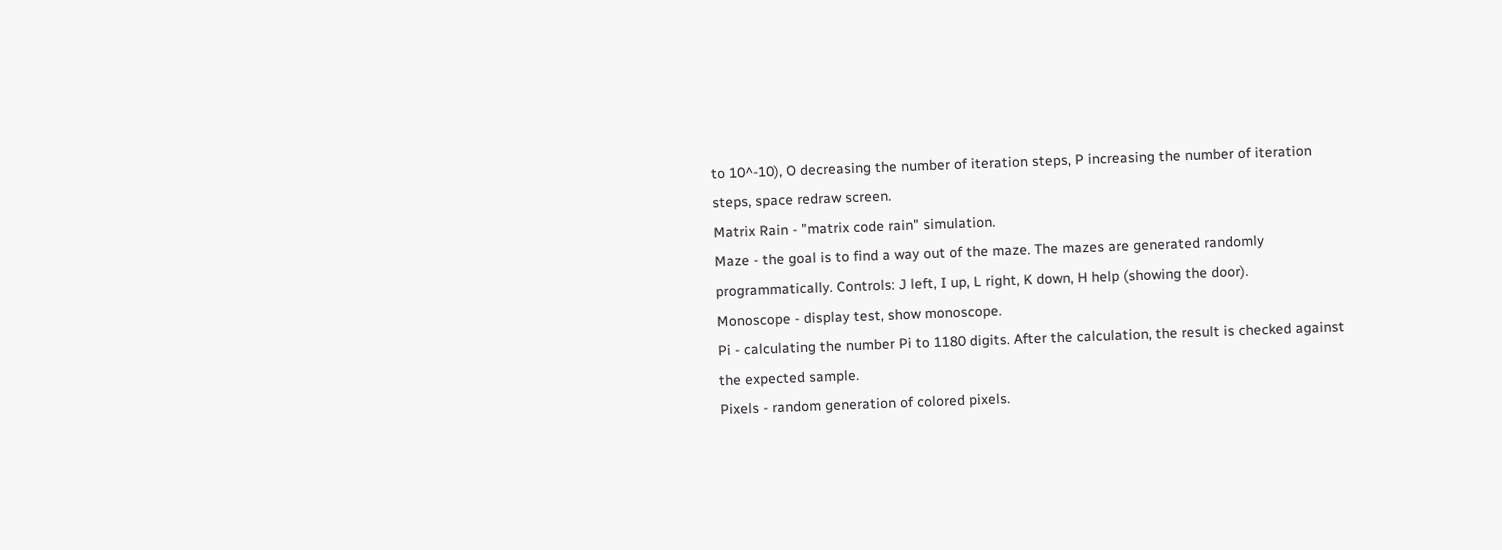to 10^-10), O decreasing the number of iteration steps, P increasing the number of iteration steps, space redraw screen.
Matrix Rain - "matrix code rain" simulation.
Maze - the goal is to find a way out of the maze. The mazes are generated randomly programmatically. Controls: J left, I up, L right, K down, H help (showing the door).
Monoscope - display test, show monoscope.
Pi - calculating the number Pi to 1180 digits. After the calculation, the result is checked against the expected sample.
Pixels - random generation of colored pixels.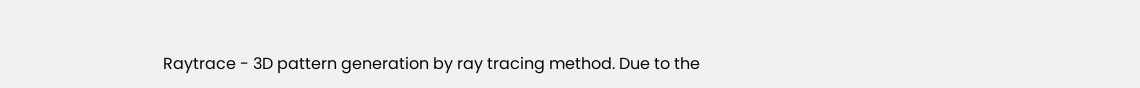Raytrace - 3D pattern generation by ray tracing method. Due to the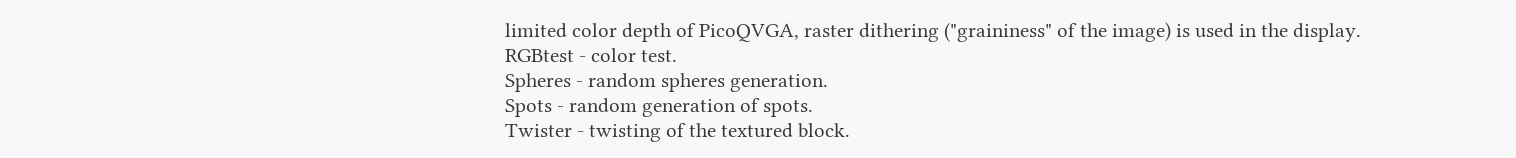limited color depth of PicoQVGA, raster dithering ("graininess" of the image) is used in the display.
RGBtest - color test.
Spheres - random spheres generation.
Spots - random generation of spots.
Twister - twisting of the textured block.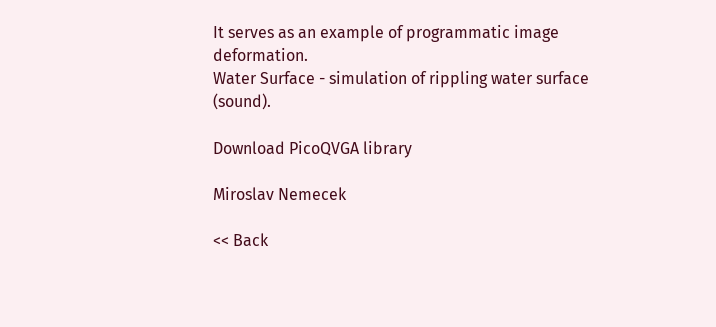It serves as an example of programmatic image deformation.
Water Surface - simulation of rippling water surface (sound).

Download PicoQVGA library

Miroslav Nemecek

<< Back